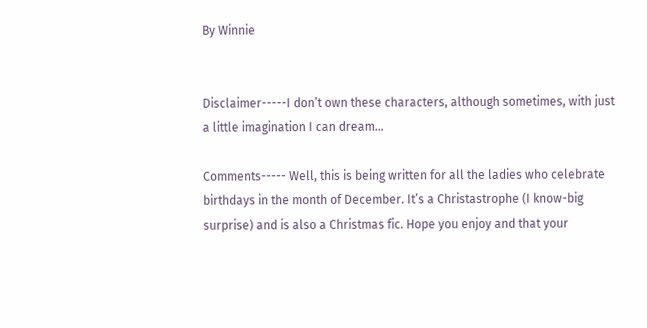By Winnie


Disclaimer-----I don’t own these characters, although sometimes, with just a little imagination I can dream…

Comments----- Well, this is being written for all the ladies who celebrate birthdays in the month of December. It’s a Christastrophe (I know-big surprise) and is also a Christmas fic. Hope you enjoy and that your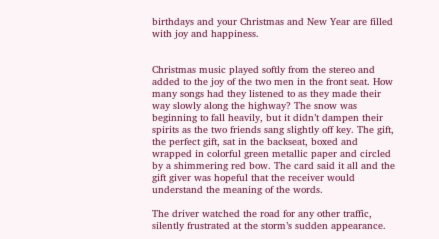birthdays and your Christmas and New Year are filled with joy and happiness.


Christmas music played softly from the stereo and added to the joy of the two men in the front seat. How many songs had they listened to as they made their way slowly along the highway? The snow was beginning to fall heavily, but it didn’t dampen their spirits as the two friends sang slightly off key. The gift, the perfect gift, sat in the backseat, boxed and wrapped in colorful green metallic paper and circled by a shimmering red bow. The card said it all and the gift giver was hopeful that the receiver would understand the meaning of the words.

The driver watched the road for any other traffic, silently frustrated at the storm’s sudden appearance.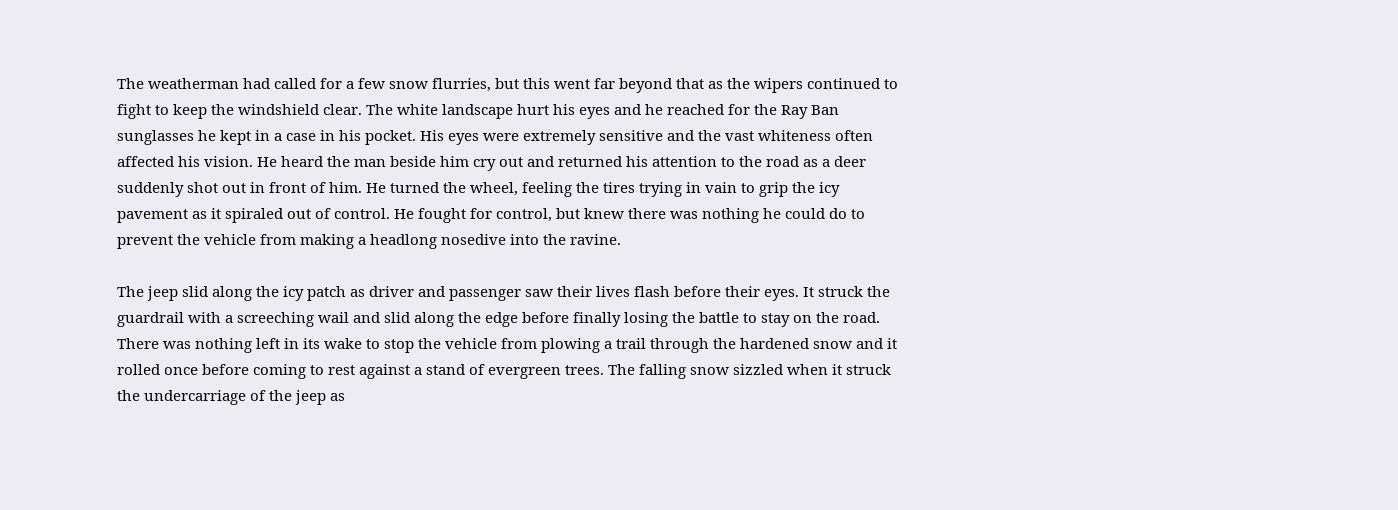The weatherman had called for a few snow flurries, but this went far beyond that as the wipers continued to fight to keep the windshield clear. The white landscape hurt his eyes and he reached for the Ray Ban sunglasses he kept in a case in his pocket. His eyes were extremely sensitive and the vast whiteness often affected his vision. He heard the man beside him cry out and returned his attention to the road as a deer suddenly shot out in front of him. He turned the wheel, feeling the tires trying in vain to grip the icy pavement as it spiraled out of control. He fought for control, but knew there was nothing he could do to prevent the vehicle from making a headlong nosedive into the ravine.

The jeep slid along the icy patch as driver and passenger saw their lives flash before their eyes. It struck the guardrail with a screeching wail and slid along the edge before finally losing the battle to stay on the road. There was nothing left in its wake to stop the vehicle from plowing a trail through the hardened snow and it rolled once before coming to rest against a stand of evergreen trees. The falling snow sizzled when it struck the undercarriage of the jeep as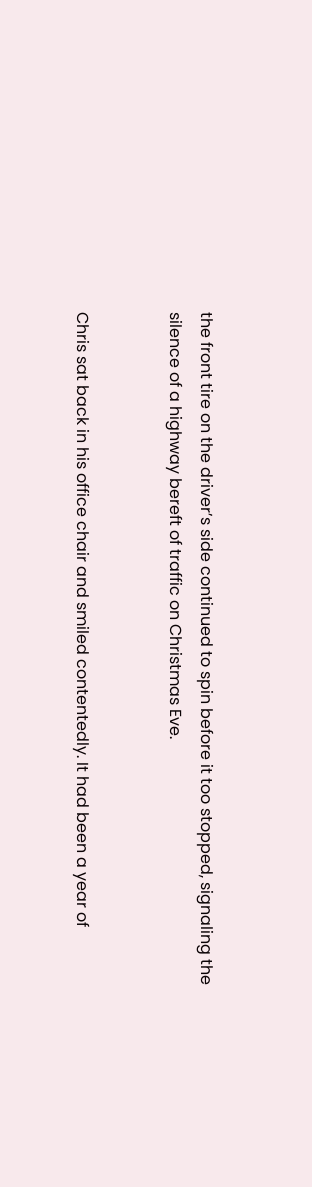the front tire on the driver’s side continued to spin before it too stopped, signaling the silence of a highway bereft of traffic on Christmas Eve.


Chris sat back in his office chair and smiled contentedly. It had been a year of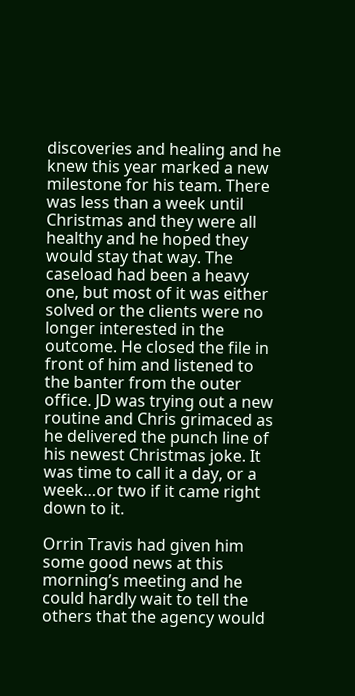discoveries and healing and he knew this year marked a new milestone for his team. There was less than a week until Christmas and they were all healthy and he hoped they would stay that way. The caseload had been a heavy one, but most of it was either solved or the clients were no longer interested in the outcome. He closed the file in front of him and listened to the banter from the outer office. JD was trying out a new routine and Chris grimaced as he delivered the punch line of his newest Christmas joke. It was time to call it a day, or a week…or two if it came right down to it.

Orrin Travis had given him some good news at this morning’s meeting and he could hardly wait to tell the others that the agency would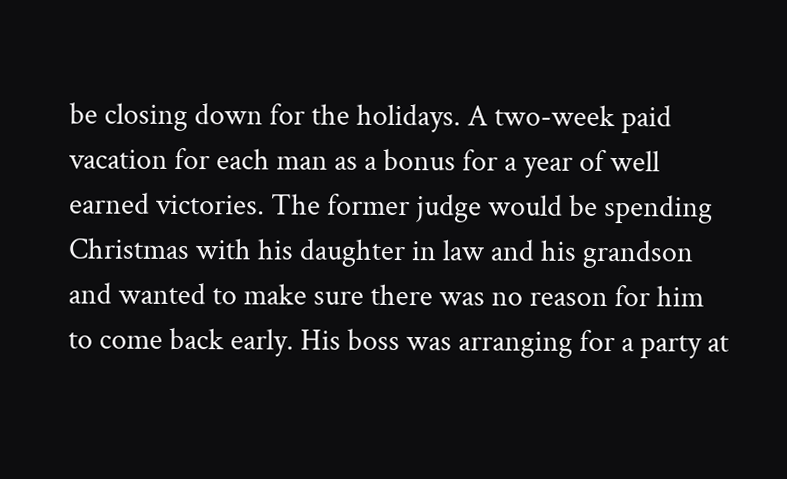be closing down for the holidays. A two-week paid vacation for each man as a bonus for a year of well earned victories. The former judge would be spending Christmas with his daughter in law and his grandson and wanted to make sure there was no reason for him to come back early. His boss was arranging for a party at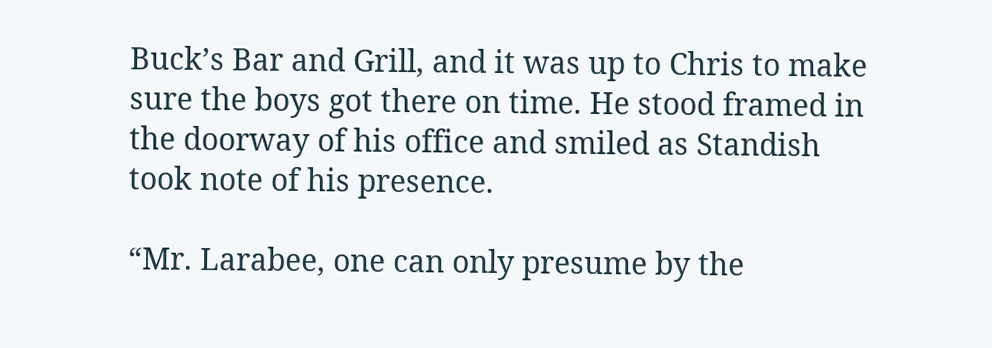Buck’s Bar and Grill, and it was up to Chris to make sure the boys got there on time. He stood framed in the doorway of his office and smiled as Standish took note of his presence.

“Mr. Larabee, one can only presume by the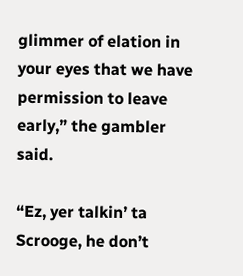glimmer of elation in your eyes that we have permission to leave early,” the gambler said.

“Ez, yer talkin’ ta Scrooge, he don’t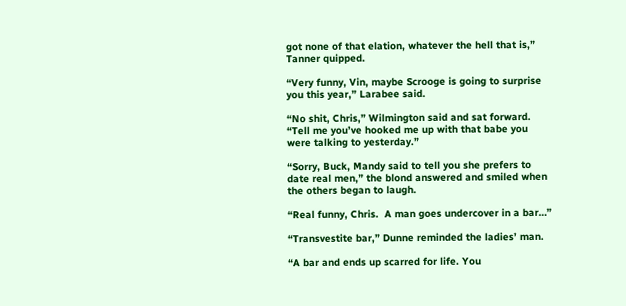got none of that elation, whatever the hell that is,” Tanner quipped.

“Very funny, Vin, maybe Scrooge is going to surprise you this year,” Larabee said.

“No shit, Chris,” Wilmington said and sat forward. “Tell me you’ve hooked me up with that babe you were talking to yesterday.”

“Sorry, Buck, Mandy said to tell you she prefers to date real men,” the blond answered and smiled when the others began to laugh.

“Real funny, Chris.  A man goes undercover in a bar…”

“Transvestite bar,” Dunne reminded the ladies’ man.

“A bar and ends up scarred for life. You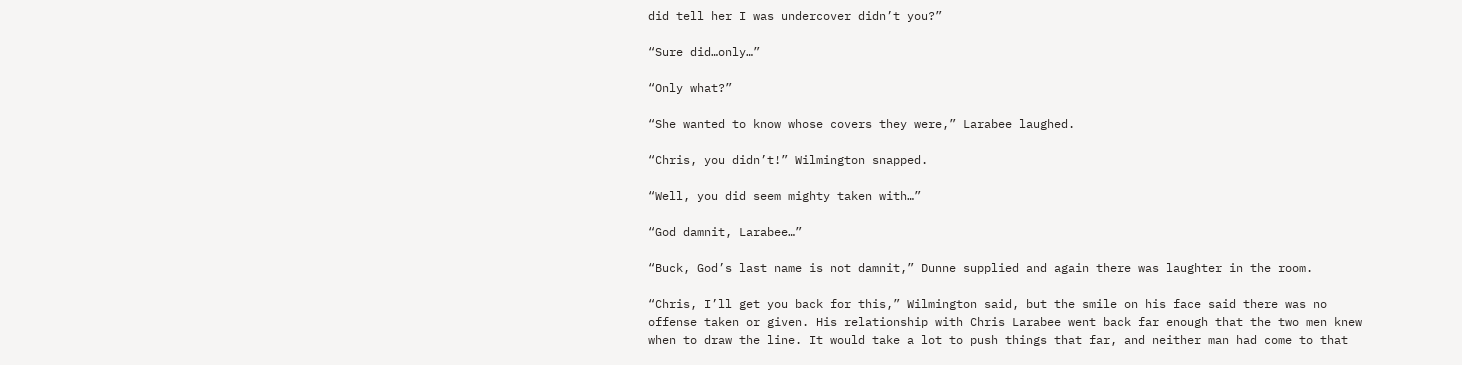did tell her I was undercover didn’t you?”

“Sure did…only…”

“Only what?”

“She wanted to know whose covers they were,” Larabee laughed.

“Chris, you didn’t!” Wilmington snapped.

“Well, you did seem mighty taken with…”

“God damnit, Larabee…”

“Buck, God’s last name is not damnit,” Dunne supplied and again there was laughter in the room.

“Chris, I’ll get you back for this,” Wilmington said, but the smile on his face said there was no offense taken or given. His relationship with Chris Larabee went back far enough that the two men knew when to draw the line. It would take a lot to push things that far, and neither man had come to that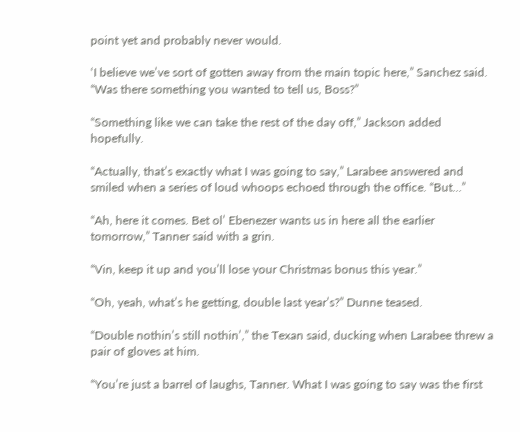point yet and probably never would.

‘I believe we’ve sort of gotten away from the main topic here,” Sanchez said. “Was there something you wanted to tell us, Boss?”

“Something like we can take the rest of the day off,” Jackson added hopefully.

“Actually, that’s exactly what I was going to say,” Larabee answered and smiled when a series of loud whoops echoed through the office. “But…”

“Ah, here it comes. Bet ol’ Ebenezer wants us in here all the earlier tomorrow,” Tanner said with a grin.

“Vin, keep it up and you’ll lose your Christmas bonus this year.”

“Oh, yeah, what’s he getting, double last year’s?” Dunne teased.

“Double nothin’s still nothin’,” the Texan said, ducking when Larabee threw a pair of gloves at him.

“You’re just a barrel of laughs, Tanner. What I was going to say was the first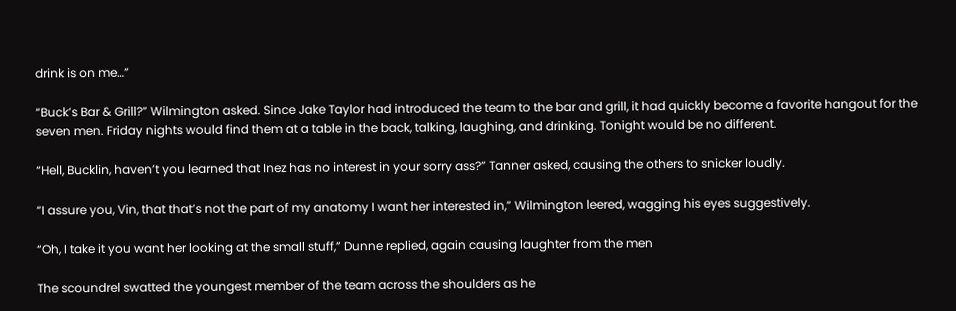drink is on me…”

“Buck’s Bar & Grill?” Wilmington asked. Since Jake Taylor had introduced the team to the bar and grill, it had quickly become a favorite hangout for the seven men. Friday nights would find them at a table in the back, talking, laughing, and drinking. Tonight would be no different.

“Hell, Bucklin, haven’t you learned that Inez has no interest in your sorry ass?” Tanner asked, causing the others to snicker loudly.

“I assure you, Vin, that that’s not the part of my anatomy I want her interested in,” Wilmington leered, wagging his eyes suggestively.

“Oh, I take it you want her looking at the small stuff,” Dunne replied, again causing laughter from the men

The scoundrel swatted the youngest member of the team across the shoulders as he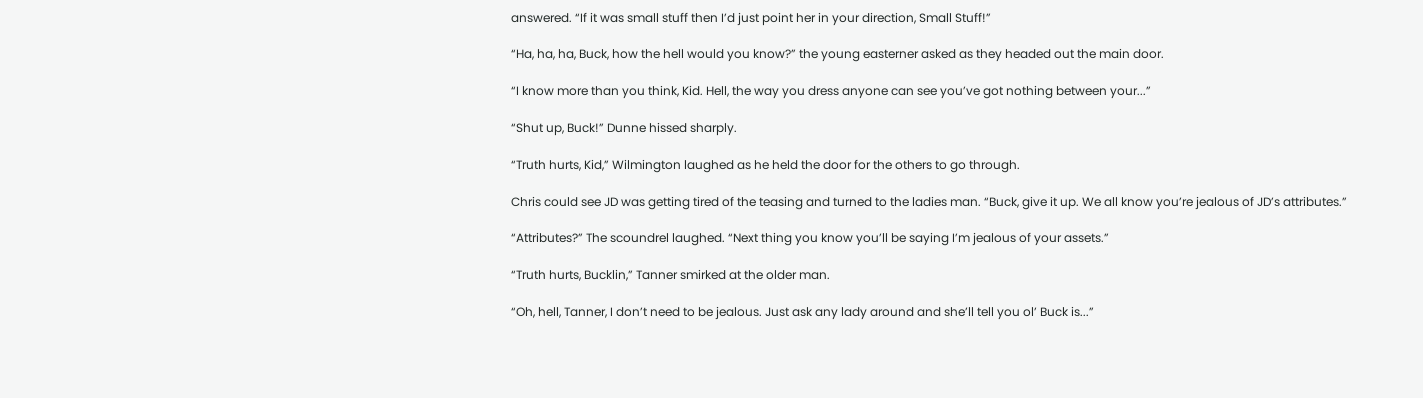answered. “If it was small stuff then I’d just point her in your direction, Small Stuff!”

“Ha, ha, ha, Buck, how the hell would you know?” the young easterner asked as they headed out the main door.

“I know more than you think, Kid. Hell, the way you dress anyone can see you’ve got nothing between your...”

“Shut up, Buck!” Dunne hissed sharply.

“Truth hurts, Kid,” Wilmington laughed as he held the door for the others to go through.

Chris could see JD was getting tired of the teasing and turned to the ladies man. “Buck, give it up. We all know you’re jealous of JD’s attributes.”

“Attributes?” The scoundrel laughed. “Next thing you know you’ll be saying I’m jealous of your assets.”

“Truth hurts, Bucklin,” Tanner smirked at the older man.

“Oh, hell, Tanner, I don’t need to be jealous. Just ask any lady around and she’ll tell you ol’ Buck is...”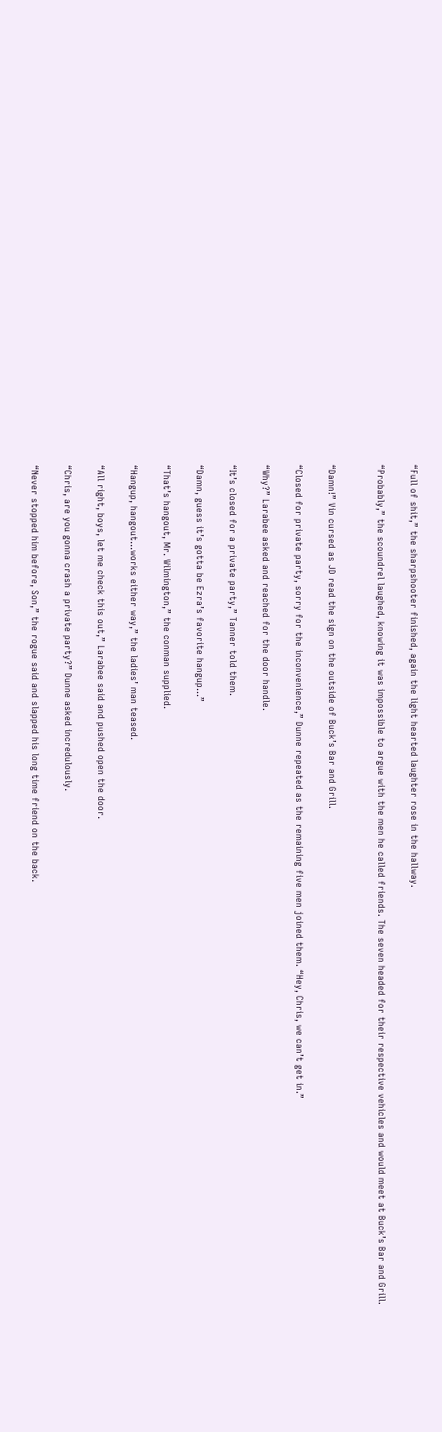“Full of shit,” the sharpshooter finished, again the light hearted laughter rose in the hallway.

“Probably,” the scoundrel laughed, knowing it was impossible to argue with the men he called friends. The seven headed for their respective vehicles and would meet at Buck’s Bar and Grill.


“Damn!” Vin cursed as JD read the sign on the outside of Buck’s Bar and Grill.

“Closed for private party, sorry for the inconvenience,” Dunne repeated as the remaining five men joined them. “Hey, Chris, we can’t get in.”

“Why?” Larabee asked and reached for the door handle.

“It’s closed for a private party,” Tanner told them.

“Damn, guess it’s gotta be Ezra’s favorite hangup…”

“That’s hangout, Mr. Wilmington,” the conman supplied.

“Hangup, hangout…works either way,” the ladies’ man teased.

“All right, boys, let me check this out,” Larabee said and pushed open the door.

“Chris, are you gonna crash a private party?” Dunne asked incredulously.

“Never stopped him before, Son,” the rogue said and slapped his long time friend on the back.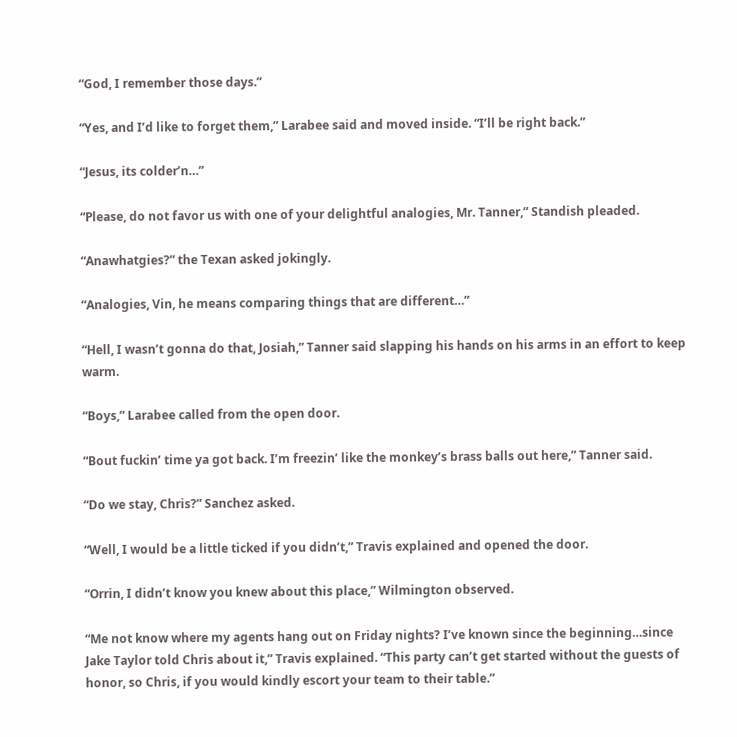“God, I remember those days.”

“Yes, and I’d like to forget them,” Larabee said and moved inside. “I’ll be right back.”

“Jesus, its colder’n…”

“Please, do not favor us with one of your delightful analogies, Mr. Tanner,” Standish pleaded.

“Anawhatgies?” the Texan asked jokingly.

“Analogies, Vin, he means comparing things that are different…”

“Hell, I wasn’t gonna do that, Josiah,” Tanner said slapping his hands on his arms in an effort to keep warm.

“Boys,” Larabee called from the open door.

“Bout fuckin’ time ya got back. I’m freezin’ like the monkey’s brass balls out here,” Tanner said.

“Do we stay, Chris?” Sanchez asked.

“Well, I would be a little ticked if you didn’t,” Travis explained and opened the door.

“Orrin, I didn’t know you knew about this place,” Wilmington observed.

“Me not know where my agents hang out on Friday nights? I’ve known since the beginning…since Jake Taylor told Chris about it,” Travis explained. “This party can’t get started without the guests of honor, so Chris, if you would kindly escort your team to their table.”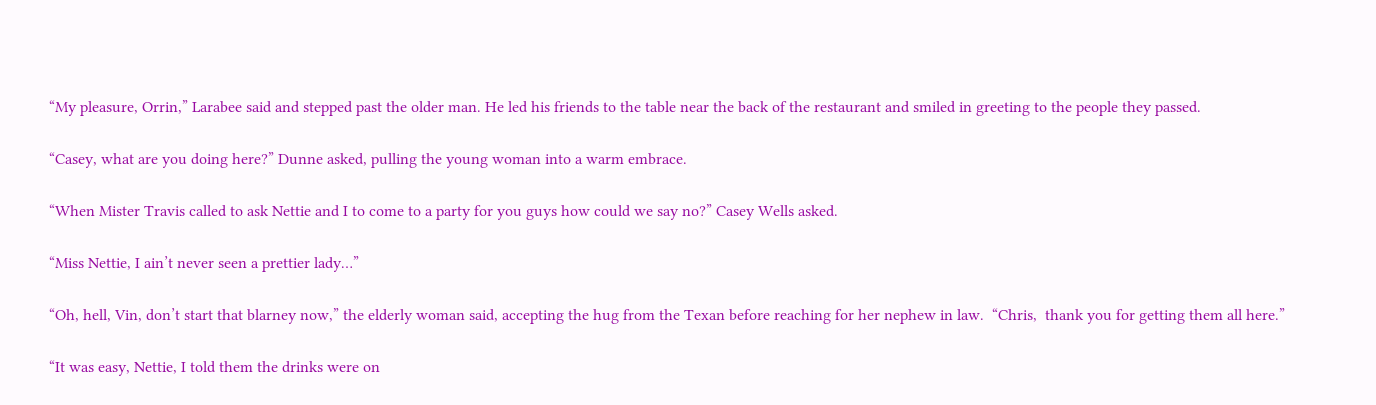“My pleasure, Orrin,” Larabee said and stepped past the older man. He led his friends to the table near the back of the restaurant and smiled in greeting to the people they passed.

“Casey, what are you doing here?” Dunne asked, pulling the young woman into a warm embrace.

“When Mister Travis called to ask Nettie and I to come to a party for you guys how could we say no?” Casey Wells asked.

“Miss Nettie, I ain’t never seen a prettier lady…”

“Oh, hell, Vin, don’t start that blarney now,” the elderly woman said, accepting the hug from the Texan before reaching for her nephew in law.  “Chris,  thank you for getting them all here.”

“It was easy, Nettie, I told them the drinks were on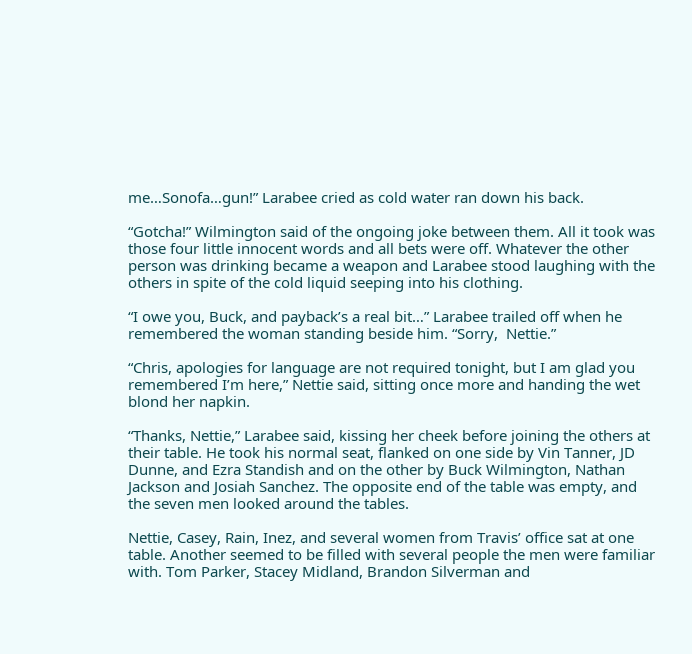me…Sonofa…gun!” Larabee cried as cold water ran down his back.

“Gotcha!” Wilmington said of the ongoing joke between them. All it took was those four little innocent words and all bets were off. Whatever the other person was drinking became a weapon and Larabee stood laughing with the others in spite of the cold liquid seeping into his clothing.

“I owe you, Buck, and payback’s a real bit…” Larabee trailed off when he remembered the woman standing beside him. “Sorry,  Nettie.”

“Chris, apologies for language are not required tonight, but I am glad you remembered I’m here,” Nettie said, sitting once more and handing the wet blond her napkin.

“Thanks, Nettie,” Larabee said, kissing her cheek before joining the others at their table. He took his normal seat, flanked on one side by Vin Tanner, JD Dunne, and Ezra Standish and on the other by Buck Wilmington, Nathan Jackson and Josiah Sanchez. The opposite end of the table was empty, and the seven men looked around the tables.

Nettie, Casey, Rain, Inez, and several women from Travis’ office sat at one table. Another seemed to be filled with several people the men were familiar with. Tom Parker, Stacey Midland, Brandon Silverman and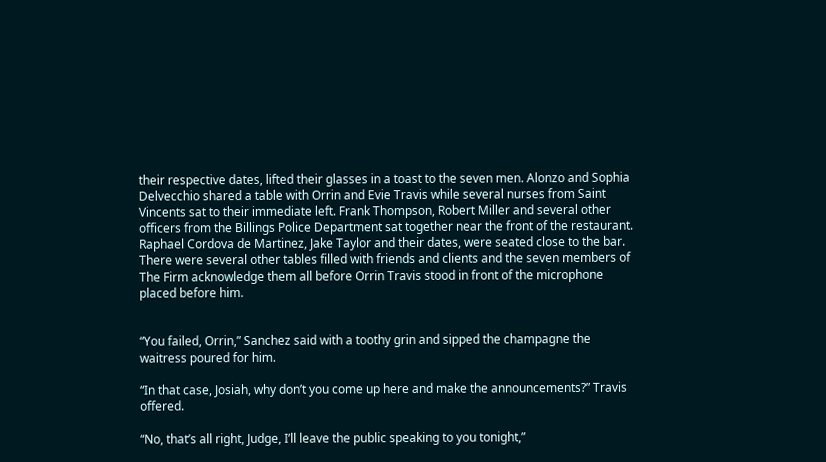their respective dates, lifted their glasses in a toast to the seven men. Alonzo and Sophia Delvecchio shared a table with Orrin and Evie Travis while several nurses from Saint Vincents sat to their immediate left. Frank Thompson, Robert Miller and several other officers from the Billings Police Department sat together near the front of the restaurant. Raphael Cordova de Martinez, Jake Taylor and their dates, were seated close to the bar. There were several other tables filled with friends and clients and the seven members of The Firm acknowledge them all before Orrin Travis stood in front of the microphone placed before him.


“You failed, Orrin,” Sanchez said with a toothy grin and sipped the champagne the waitress poured for him.

“In that case, Josiah, why don’t you come up here and make the announcements?” Travis offered.

“No, that’s all right, Judge, I’ll leave the public speaking to you tonight,”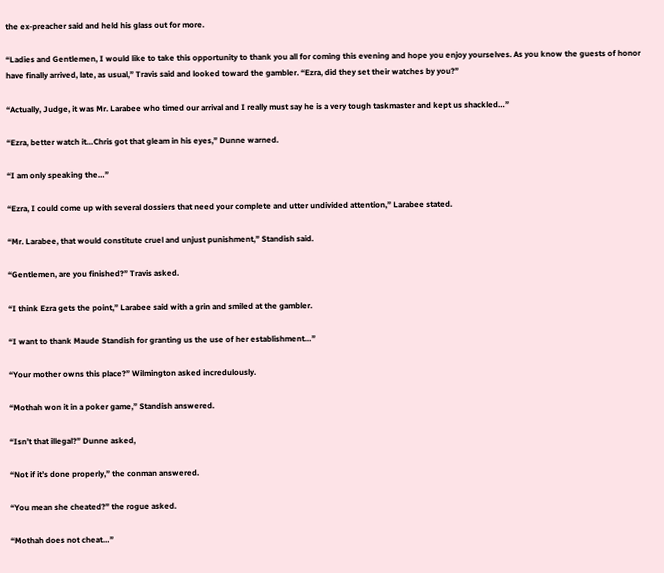the ex-preacher said and held his glass out for more.

“Ladies and Gentlemen, I would like to take this opportunity to thank you all for coming this evening and hope you enjoy yourselves. As you know the guests of honor have finally arrived, late, as usual,” Travis said and looked toward the gambler. “Ezra, did they set their watches by you?”

“Actually, Judge, it was Mr. Larabee who timed our arrival and I really must say he is a very tough taskmaster and kept us shackled…”

“Ezra, better watch it…Chris got that gleam in his eyes,” Dunne warned.

“I am only speaking the…”

“Ezra, I could come up with several dossiers that need your complete and utter undivided attention,” Larabee stated.

“Mr. Larabee, that would constitute cruel and unjust punishment,” Standish said.

“Gentlemen, are you finished?” Travis asked.

“I think Ezra gets the point,” Larabee said with a grin and smiled at the gambler.

“I want to thank Maude Standish for granting us the use of her establishment…”

“Your mother owns this place?” Wilmington asked incredulously.

“Mothah won it in a poker game,” Standish answered.

“Isn’t that illegal?” Dunne asked,

“Not if it’s done properly,” the conman answered.

“You mean she cheated?” the rogue asked.

“Mothah does not cheat…”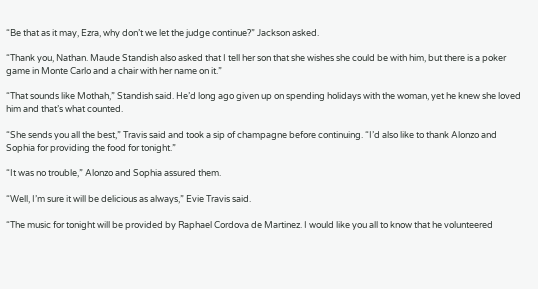“Be that as it may, Ezra, why don’t we let the judge continue?” Jackson asked.

“Thank you, Nathan. Maude Standish also asked that I tell her son that she wishes she could be with him, but there is a poker game in Monte Carlo and a chair with her name on it.”

“That sounds like Mothah,” Standish said. He’d long ago given up on spending holidays with the woman, yet he knew she loved him and that’s what counted.

“She sends you all the best,” Travis said and took a sip of champagne before continuing. “I’d also like to thank Alonzo and Sophia for providing the food for tonight.”

“It was no trouble,” Alonzo and Sophia assured them.

“Well, I’m sure it will be delicious as always,” Evie Travis said.

“The music for tonight will be provided by Raphael Cordova de Martinez. I would like you all to know that he volunteered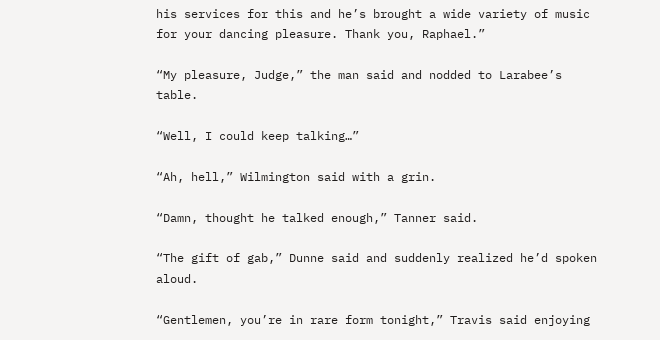his services for this and he’s brought a wide variety of music for your dancing pleasure. Thank you, Raphael.”

“My pleasure, Judge,” the man said and nodded to Larabee’s table.

“Well, I could keep talking…”

“Ah, hell,” Wilmington said with a grin.

“Damn, thought he talked enough,” Tanner said.

“The gift of gab,” Dunne said and suddenly realized he’d spoken aloud.

“Gentlemen, you’re in rare form tonight,” Travis said enjoying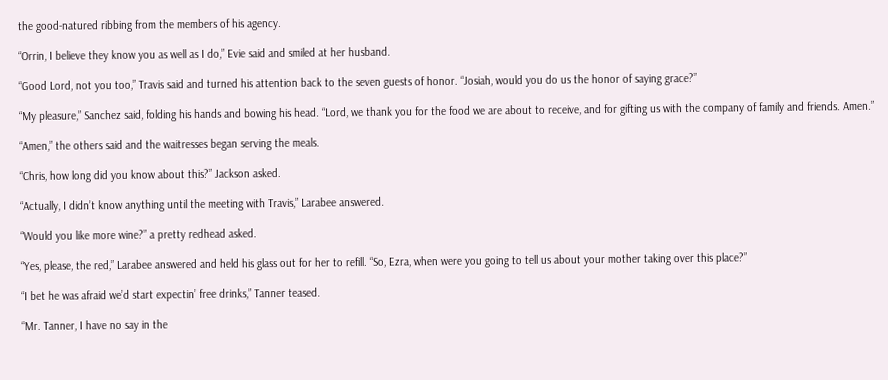the good-natured ribbing from the members of his agency.

“Orrin, I believe they know you as well as I do,” Evie said and smiled at her husband.

“Good Lord, not you too,” Travis said and turned his attention back to the seven guests of honor. “Josiah, would you do us the honor of saying grace?”

“My pleasure,” Sanchez said, folding his hands and bowing his head. “Lord, we thank you for the food we are about to receive, and for gifting us with the company of family and friends. Amen.”

“Amen,” the others said and the waitresses began serving the meals.

“Chris, how long did you know about this?” Jackson asked.

“Actually, I didn’t know anything until the meeting with Travis,” Larabee answered.

“Would you like more wine?” a pretty redhead asked.

“Yes, please, the red,” Larabee answered and held his glass out for her to refill. “So, Ezra, when were you going to tell us about your mother taking over this place?”

“I bet he was afraid we’d start expectin’ free drinks,” Tanner teased.

“Mr. Tanner, I have no say in the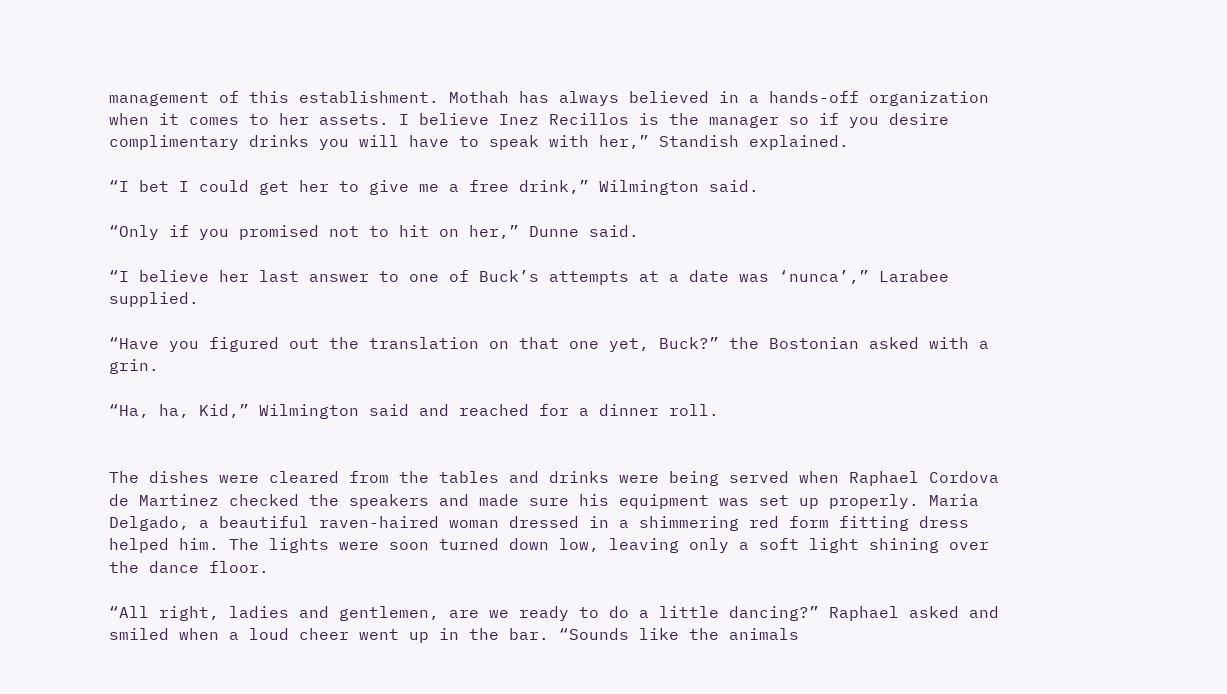management of this establishment. Mothah has always believed in a hands-off organization when it comes to her assets. I believe Inez Recillos is the manager so if you desire complimentary drinks you will have to speak with her,” Standish explained.

“I bet I could get her to give me a free drink,” Wilmington said.

“Only if you promised not to hit on her,” Dunne said.

“I believe her last answer to one of Buck’s attempts at a date was ‘nunca’,” Larabee supplied.

“Have you figured out the translation on that one yet, Buck?” the Bostonian asked with a grin.

“Ha, ha, Kid,” Wilmington said and reached for a dinner roll.


The dishes were cleared from the tables and drinks were being served when Raphael Cordova de Martinez checked the speakers and made sure his equipment was set up properly. Maria Delgado, a beautiful raven-haired woman dressed in a shimmering red form fitting dress helped him. The lights were soon turned down low, leaving only a soft light shining over the dance floor.

“All right, ladies and gentlemen, are we ready to do a little dancing?” Raphael asked and smiled when a loud cheer went up in the bar. “Sounds like the animals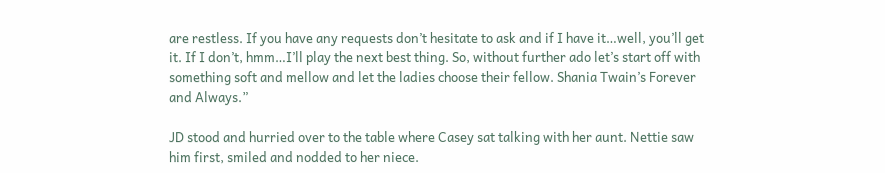are restless. If you have any requests don’t hesitate to ask and if I have it…well, you’ll get it. If I don’t, hmm…I’ll play the next best thing. So, without further ado let’s start off with something soft and mellow and let the ladies choose their fellow. Shania Twain’s Forever and Always.”

JD stood and hurried over to the table where Casey sat talking with her aunt. Nettie saw him first, smiled and nodded to her niece.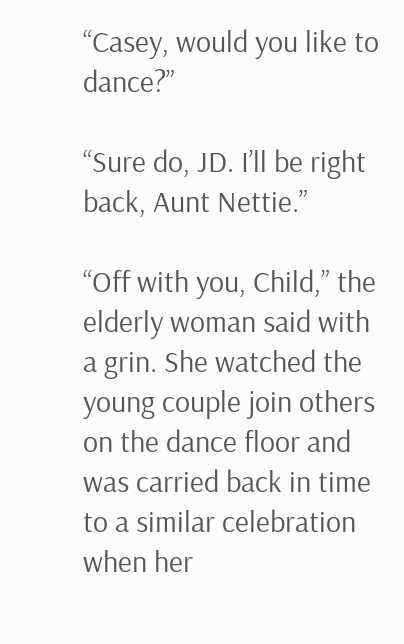“Casey, would you like to dance?”

“Sure do, JD. I’ll be right back, Aunt Nettie.”

“Off with you, Child,” the elderly woman said with a grin. She watched the young couple join others on the dance floor and was carried back in time to a similar celebration when her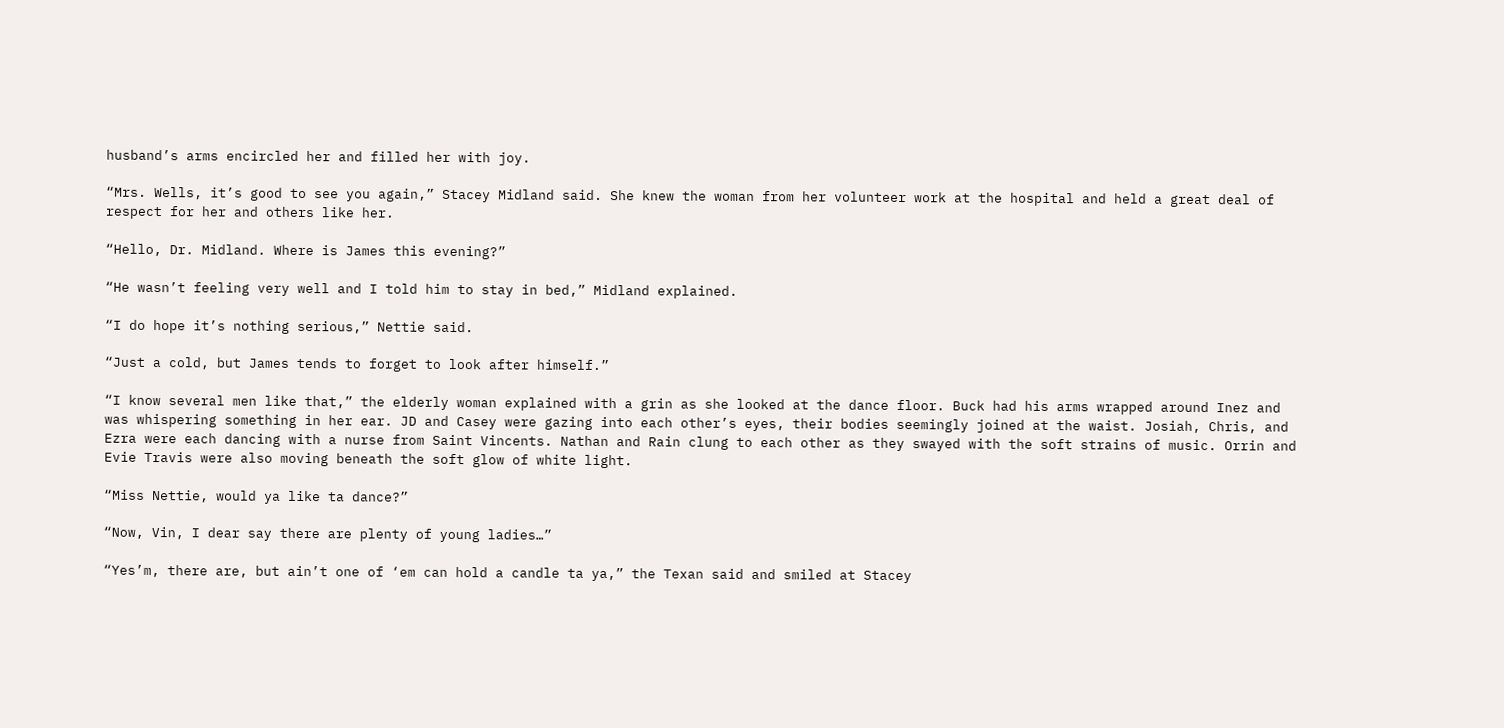husband’s arms encircled her and filled her with joy.

“Mrs. Wells, it’s good to see you again,” Stacey Midland said. She knew the woman from her volunteer work at the hospital and held a great deal of respect for her and others like her.

“Hello, Dr. Midland. Where is James this evening?”

“He wasn’t feeling very well and I told him to stay in bed,” Midland explained.

“I do hope it’s nothing serious,” Nettie said.

“Just a cold, but James tends to forget to look after himself.”

“I know several men like that,” the elderly woman explained with a grin as she looked at the dance floor. Buck had his arms wrapped around Inez and was whispering something in her ear. JD and Casey were gazing into each other’s eyes, their bodies seemingly joined at the waist. Josiah, Chris, and Ezra were each dancing with a nurse from Saint Vincents. Nathan and Rain clung to each other as they swayed with the soft strains of music. Orrin and Evie Travis were also moving beneath the soft glow of white light.

“Miss Nettie, would ya like ta dance?”

“Now, Vin, I dear say there are plenty of young ladies…”

“Yes’m, there are, but ain’t one of ‘em can hold a candle ta ya,” the Texan said and smiled at Stacey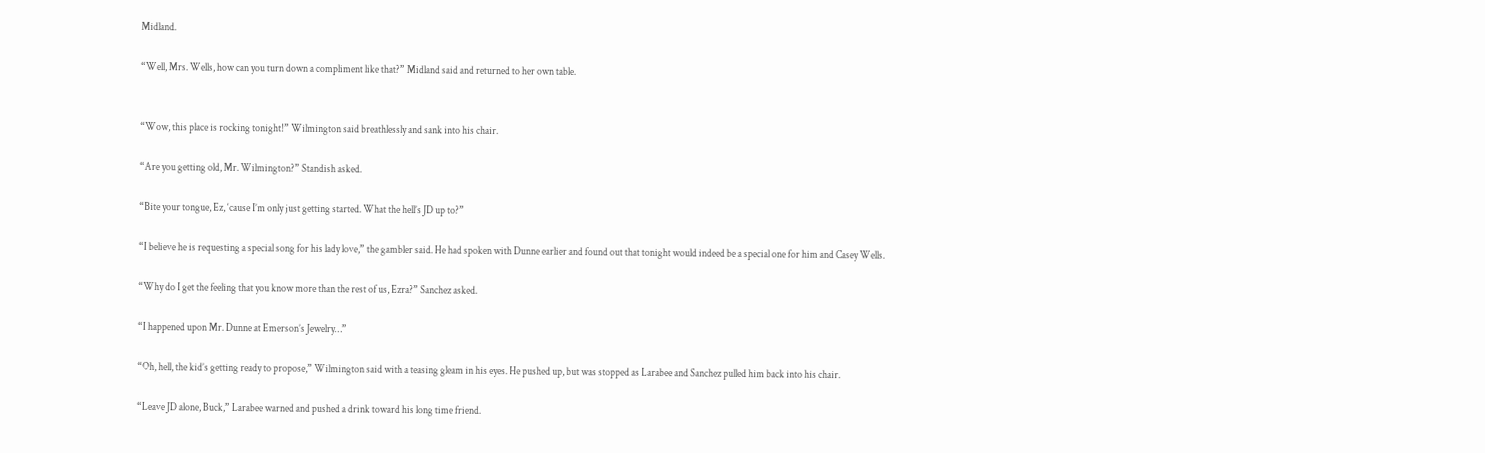Midland.

“Well, Mrs. Wells, how can you turn down a compliment like that?” Midland said and returned to her own table.


“Wow, this place is rocking tonight!” Wilmington said breathlessly and sank into his chair.

“Are you getting old, Mr. Wilmington?” Standish asked.

“Bite your tongue, Ez, ‘cause I’m only just getting started. What the hell’s JD up to?”

“I believe he is requesting a special song for his lady love,” the gambler said. He had spoken with Dunne earlier and found out that tonight would indeed be a special one for him and Casey Wells.

“Why do I get the feeling that you know more than the rest of us, Ezra?” Sanchez asked.

“I happened upon Mr. Dunne at Emerson’s Jewelry…”

“Oh, hell, the kid’s getting ready to propose,” Wilmington said with a teasing gleam in his eyes. He pushed up, but was stopped as Larabee and Sanchez pulled him back into his chair.

“Leave JD alone, Buck,” Larabee warned and pushed a drink toward his long time friend.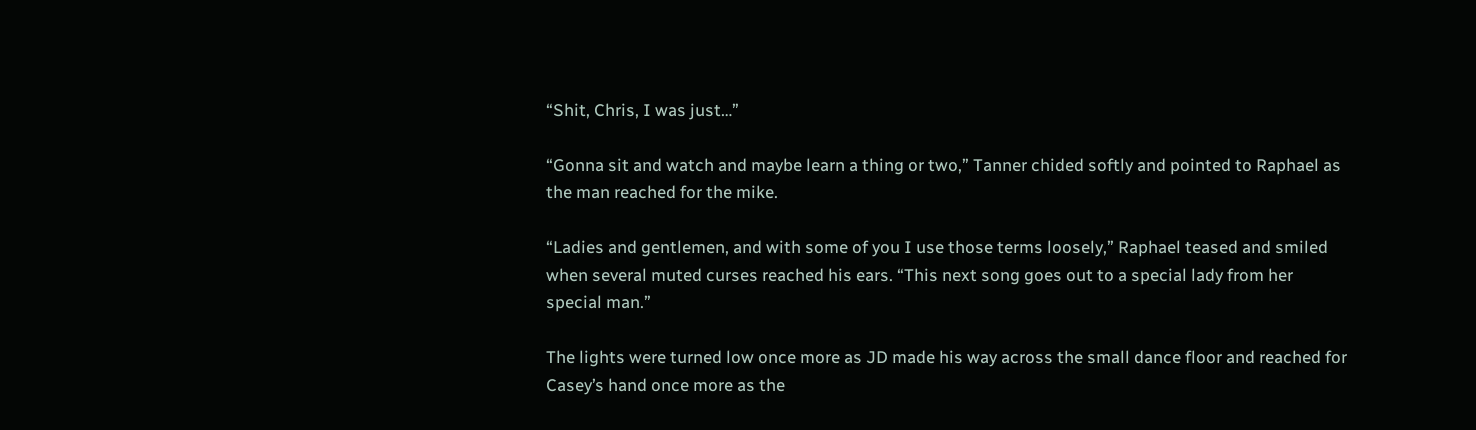“Shit, Chris, I was just…”

“Gonna sit and watch and maybe learn a thing or two,” Tanner chided softly and pointed to Raphael as the man reached for the mike.

“Ladies and gentlemen, and with some of you I use those terms loosely,” Raphael teased and smiled when several muted curses reached his ears. “This next song goes out to a special lady from her special man.”

The lights were turned low once more as JD made his way across the small dance floor and reached for Casey’s hand once more as the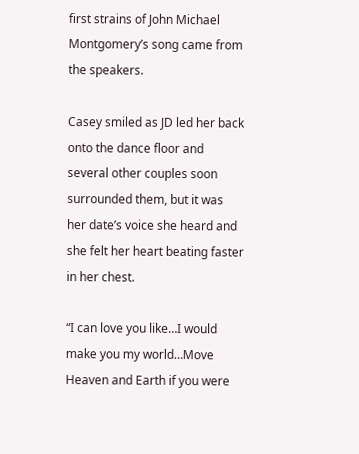first strains of John Michael Montgomery’s song came from the speakers.

Casey smiled as JD led her back onto the dance floor and several other couples soon surrounded them, but it was her date’s voice she heard and she felt her heart beating faster in her chest.

“I can love you like…I would make you my world…Move Heaven and Earth if you were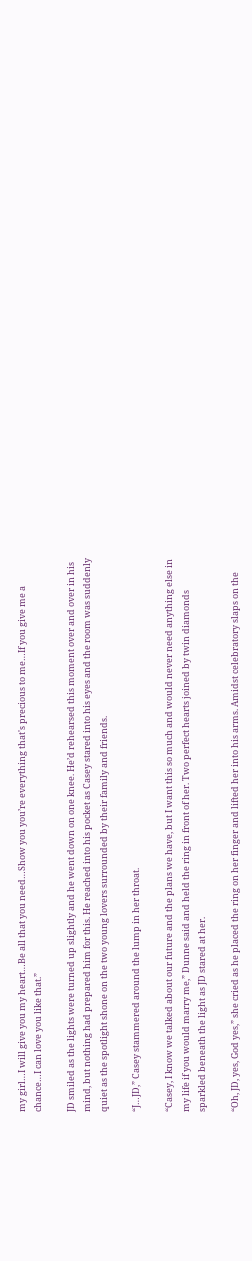my girl…I will give you my heart…Be all that you need…Show you you’re everything that's precious to me…If you give me a chance…I can love you like that.”

JD smiled as the lights were turned up slightly and he went down on one knee. He’d rehearsed this moment over and over in his mind, but nothing had prepared him for this. He reached into his pocket as Casey stared into his eyes and the room was suddenly quiet as the spotlight shone on the two young lovers surrounded by their family and friends.

“J…JD,” Casey stammered around the lump in her throat.

“Casey, I know we talked about our future and the plans we have, but I want this so much and would never need anything else in my life if you would marry me,” Dunne said and held the ring in front of her. Two perfect hearts joined by twin diamonds sparkled beneath the light as JD stared at her.

“Oh, JD, yes, God yes,” she cried as he placed the ring on her finger and lifted her into his arms. Amidst celebratory slaps on the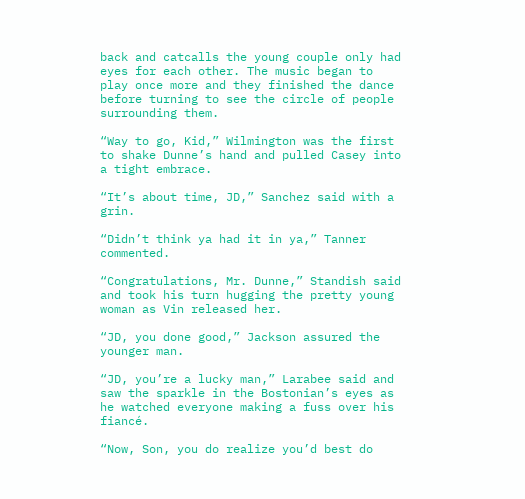back and catcalls the young couple only had eyes for each other. The music began to play once more and they finished the dance before turning to see the circle of people surrounding them.

“Way to go, Kid,” Wilmington was the first to shake Dunne’s hand and pulled Casey into a tight embrace.

“It’s about time, JD,” Sanchez said with a grin.

“Didn’t think ya had it in ya,” Tanner commented.

“Congratulations, Mr. Dunne,” Standish said and took his turn hugging the pretty young woman as Vin released her.

“JD, you done good,” Jackson assured the younger man.

“JD, you’re a lucky man,” Larabee said and saw the sparkle in the Bostonian’s eyes as he watched everyone making a fuss over his fiancé.

“Now, Son, you do realize you’d best do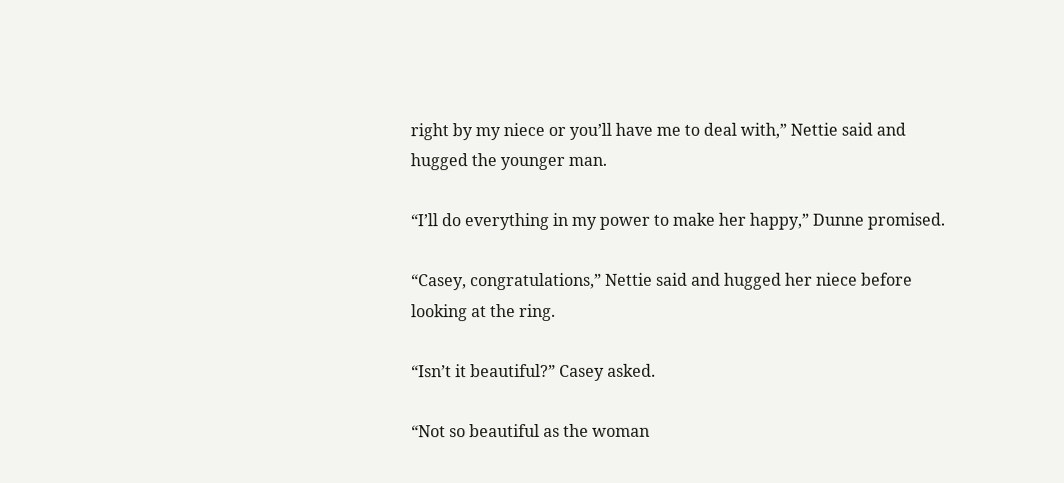right by my niece or you’ll have me to deal with,” Nettie said and hugged the younger man.

“I’ll do everything in my power to make her happy,” Dunne promised.

“Casey, congratulations,” Nettie said and hugged her niece before looking at the ring.

“Isn’t it beautiful?” Casey asked.

“Not so beautiful as the woman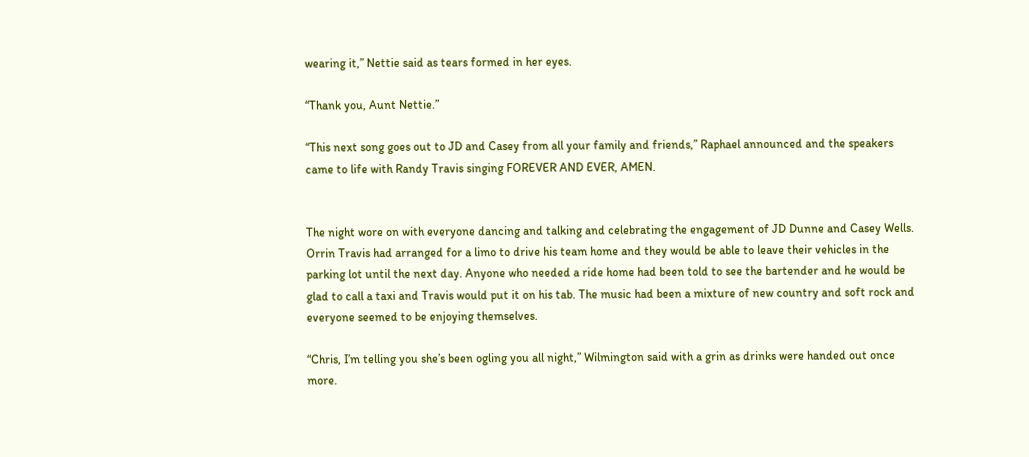wearing it,” Nettie said as tears formed in her eyes.

“Thank you, Aunt Nettie.”

“This next song goes out to JD and Casey from all your family and friends,” Raphael announced and the speakers came to life with Randy Travis singing FOREVER AND EVER, AMEN.


The night wore on with everyone dancing and talking and celebrating the engagement of JD Dunne and Casey Wells. Orrin Travis had arranged for a limo to drive his team home and they would be able to leave their vehicles in the parking lot until the next day. Anyone who needed a ride home had been told to see the bartender and he would be glad to call a taxi and Travis would put it on his tab. The music had been a mixture of new country and soft rock and everyone seemed to be enjoying themselves.

“Chris, I’m telling you she’s been ogling you all night,” Wilmington said with a grin as drinks were handed out once more.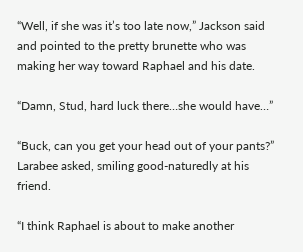“Well, if she was it’s too late now,” Jackson said and pointed to the pretty brunette who was making her way toward Raphael and his date.

“Damn, Stud, hard luck there…she would have…”

“Buck, can you get your head out of your pants?” Larabee asked, smiling good-naturedly at his friend.

“I think Raphael is about to make another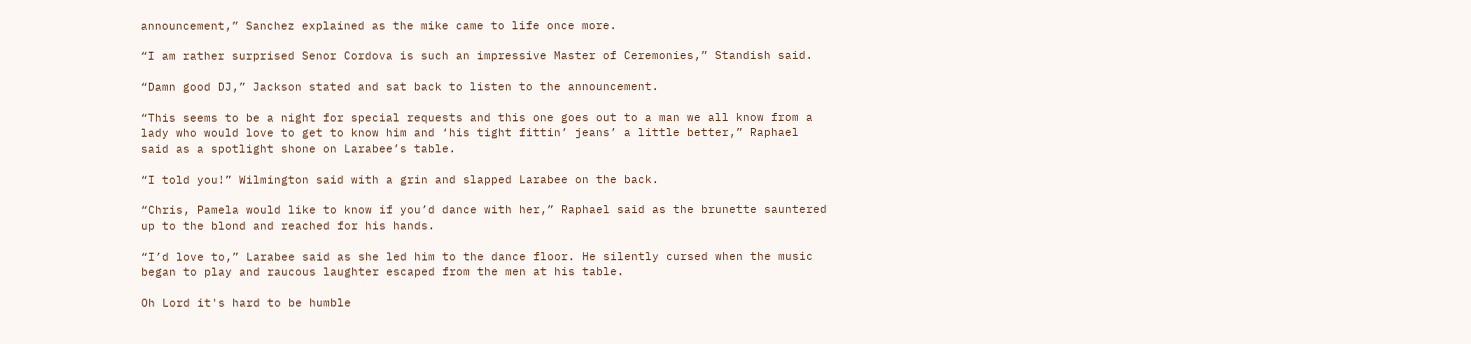announcement,” Sanchez explained as the mike came to life once more.

“I am rather surprised Senor Cordova is such an impressive Master of Ceremonies,” Standish said.

“Damn good DJ,” Jackson stated and sat back to listen to the announcement.

“This seems to be a night for special requests and this one goes out to a man we all know from a lady who would love to get to know him and ‘his tight fittin’ jeans’ a little better,” Raphael said as a spotlight shone on Larabee’s table.

“I told you!” Wilmington said with a grin and slapped Larabee on the back.

“Chris, Pamela would like to know if you’d dance with her,” Raphael said as the brunette sauntered up to the blond and reached for his hands.

“I’d love to,” Larabee said as she led him to the dance floor. He silently cursed when the music began to play and raucous laughter escaped from the men at his table.

Oh Lord it's hard to be humble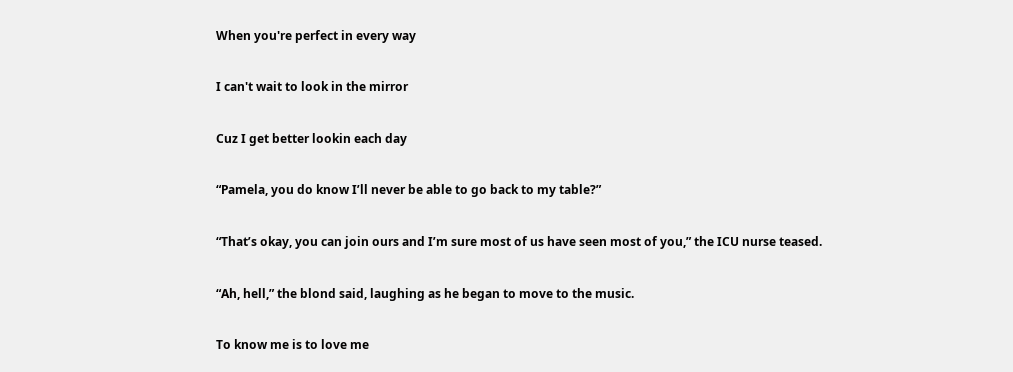When you're perfect in every way

I can't wait to look in the mirror

Cuz I get better lookin each day

“Pamela, you do know I’ll never be able to go back to my table?”

“That’s okay, you can join ours and I’m sure most of us have seen most of you,” the ICU nurse teased.

“Ah, hell,” the blond said, laughing as he began to move to the music.

To know me is to love me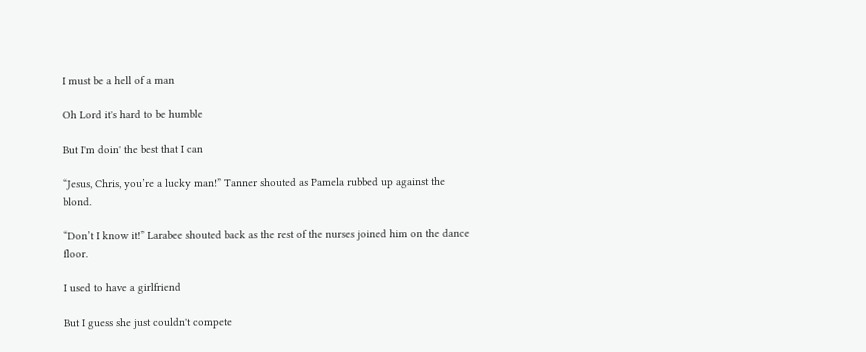I must be a hell of a man

Oh Lord it's hard to be humble

But I'm doin' the best that I can

“Jesus, Chris, you’re a lucky man!” Tanner shouted as Pamela rubbed up against the blond.

“Don’t I know it!” Larabee shouted back as the rest of the nurses joined him on the dance floor.

I used to have a girlfriend

But I guess she just couldn't compete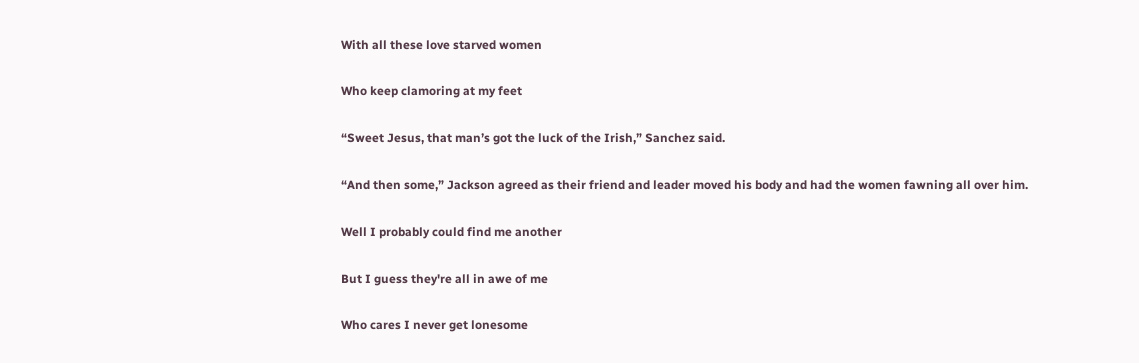With all these love starved women

Who keep clamoring at my feet

“Sweet Jesus, that man’s got the luck of the Irish,” Sanchez said.

“And then some,” Jackson agreed as their friend and leader moved his body and had the women fawning all over him.

Well I probably could find me another

But I guess they're all in awe of me

Who cares I never get lonesome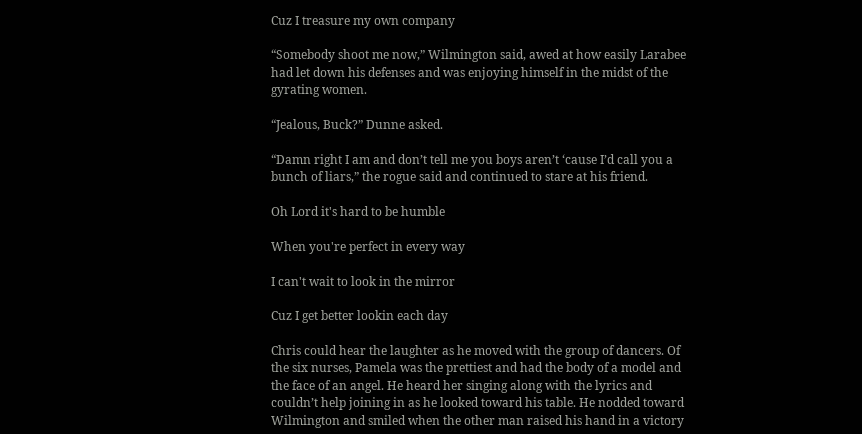Cuz I treasure my own company

“Somebody shoot me now,” Wilmington said, awed at how easily Larabee had let down his defenses and was enjoying himself in the midst of the gyrating women.

“Jealous, Buck?” Dunne asked.

“Damn right I am and don’t tell me you boys aren’t ‘cause I’d call you a bunch of liars,” the rogue said and continued to stare at his friend.

Oh Lord it's hard to be humble

When you're perfect in every way

I can't wait to look in the mirror

Cuz I get better lookin each day

Chris could hear the laughter as he moved with the group of dancers. Of the six nurses, Pamela was the prettiest and had the body of a model and the face of an angel. He heard her singing along with the lyrics and couldn’t help joining in as he looked toward his table. He nodded toward Wilmington and smiled when the other man raised his hand in a victory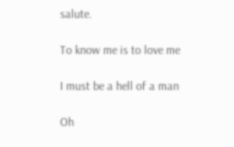salute.

To know me is to love me

I must be a hell of a man

Oh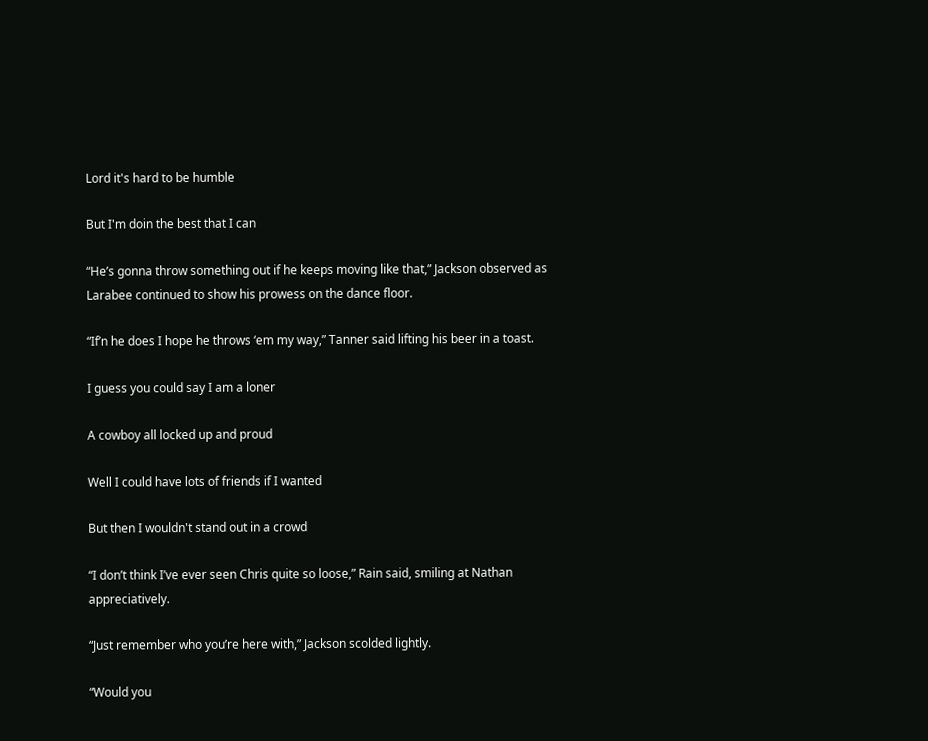Lord it's hard to be humble

But I'm doin the best that I can

“He’s gonna throw something out if he keeps moving like that,” Jackson observed as Larabee continued to show his prowess on the dance floor.

“If’n he does I hope he throws ‘em my way,” Tanner said lifting his beer in a toast.

I guess you could say I am a loner

A cowboy all locked up and proud

Well I could have lots of friends if I wanted

But then I wouldn't stand out in a crowd

“I don’t think I’ve ever seen Chris quite so loose,” Rain said, smiling at Nathan appreciatively.

“Just remember who you’re here with,” Jackson scolded lightly.

“Would you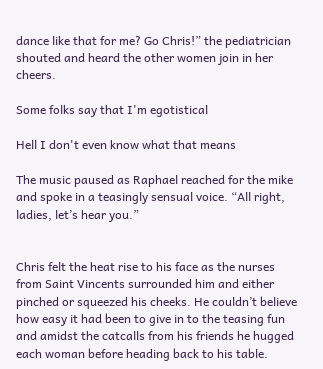dance like that for me? Go Chris!” the pediatrician shouted and heard the other women join in her cheers.

Some folks say that I'm egotistical

Hell I don't even know what that means

The music paused as Raphael reached for the mike and spoke in a teasingly sensual voice. “All right, ladies, let’s hear you.”


Chris felt the heat rise to his face as the nurses from Saint Vincents surrounded him and either pinched or squeezed his cheeks. He couldn’t believe how easy it had been to give in to the teasing fun and amidst the catcalls from his friends he hugged each woman before heading back to his table.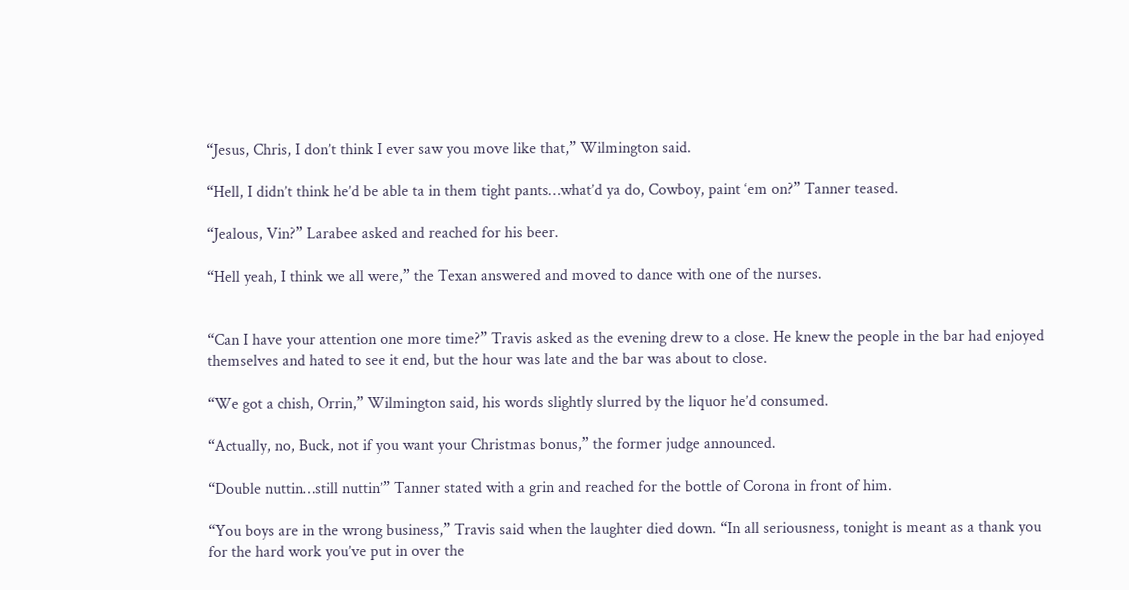“Jesus, Chris, I don’t think I ever saw you move like that,” Wilmington said.

“Hell, I didn’t think he’d be able ta in them tight pants…what’d ya do, Cowboy, paint ‘em on?” Tanner teased.

“Jealous, Vin?” Larabee asked and reached for his beer.

“Hell yeah, I think we all were,” the Texan answered and moved to dance with one of the nurses.


“Can I have your attention one more time?” Travis asked as the evening drew to a close. He knew the people in the bar had enjoyed themselves and hated to see it end, but the hour was late and the bar was about to close.

“We got a chish, Orrin,” Wilmington said, his words slightly slurred by the liquor he’d consumed.

“Actually, no, Buck, not if you want your Christmas bonus,” the former judge announced.

“Double nuttin…still nuttin’” Tanner stated with a grin and reached for the bottle of Corona in front of him.

“You boys are in the wrong business,” Travis said when the laughter died down. “In all seriousness, tonight is meant as a thank you for the hard work you’ve put in over the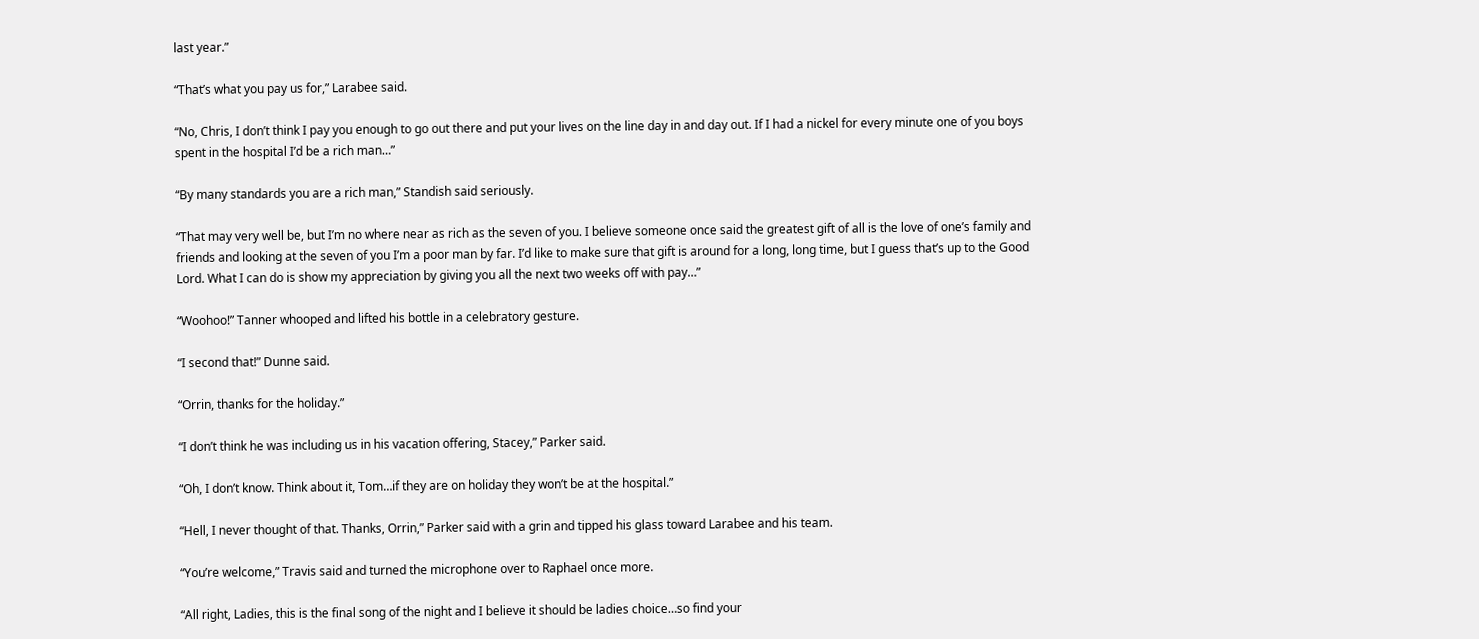last year.”

“That’s what you pay us for,” Larabee said.

“No, Chris, I don’t think I pay you enough to go out there and put your lives on the line day in and day out. If I had a nickel for every minute one of you boys spent in the hospital I’d be a rich man…”

“By many standards you are a rich man,” Standish said seriously.

“That may very well be, but I’m no where near as rich as the seven of you. I believe someone once said the greatest gift of all is the love of one’s family and friends and looking at the seven of you I’m a poor man by far. I’d like to make sure that gift is around for a long, long time, but I guess that’s up to the Good Lord. What I can do is show my appreciation by giving you all the next two weeks off with pay…”

“Woohoo!” Tanner whooped and lifted his bottle in a celebratory gesture.

“I second that!” Dunne said.

“Orrin, thanks for the holiday.”

“I don’t think he was including us in his vacation offering, Stacey,” Parker said.

“Oh, I don’t know. Think about it, Tom…if they are on holiday they won’t be at the hospital.”

“Hell, I never thought of that. Thanks, Orrin,” Parker said with a grin and tipped his glass toward Larabee and his team.

“You’re welcome,” Travis said and turned the microphone over to Raphael once more.

“All right, Ladies, this is the final song of the night and I believe it should be ladies choice…so find your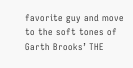favorite guy and move to the soft tones of Garth Brooks’ THE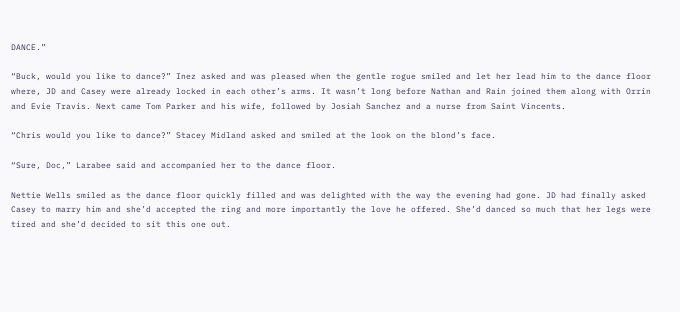DANCE.”

“Buck, would you like to dance?” Inez asked and was pleased when the gentle rogue smiled and let her lead him to the dance floor where, JD and Casey were already locked in each other’s arms. It wasn’t long before Nathan and Rain joined them along with Orrin and Evie Travis. Next came Tom Parker and his wife, followed by Josiah Sanchez and a nurse from Saint Vincents.

“Chris would you like to dance?” Stacey Midland asked and smiled at the look on the blond’s face.

“Sure, Doc,” Larabee said and accompanied her to the dance floor.

Nettie Wells smiled as the dance floor quickly filled and was delighted with the way the evening had gone. JD had finally asked Casey to marry him and she’d accepted the ring and more importantly the love he offered. She’d danced so much that her legs were tired and she’d decided to sit this one out.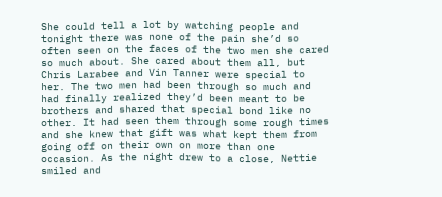She could tell a lot by watching people and tonight there was none of the pain she’d so often seen on the faces of the two men she cared so much about. She cared about them all, but Chris Larabee and Vin Tanner were special to her. The two men had been through so much and had finally realized they’d been meant to be brothers and shared that special bond like no other. It had seen them through some rough times and she knew that gift was what kept them from going off on their own on more than one occasion. As the night drew to a close, Nettie smiled and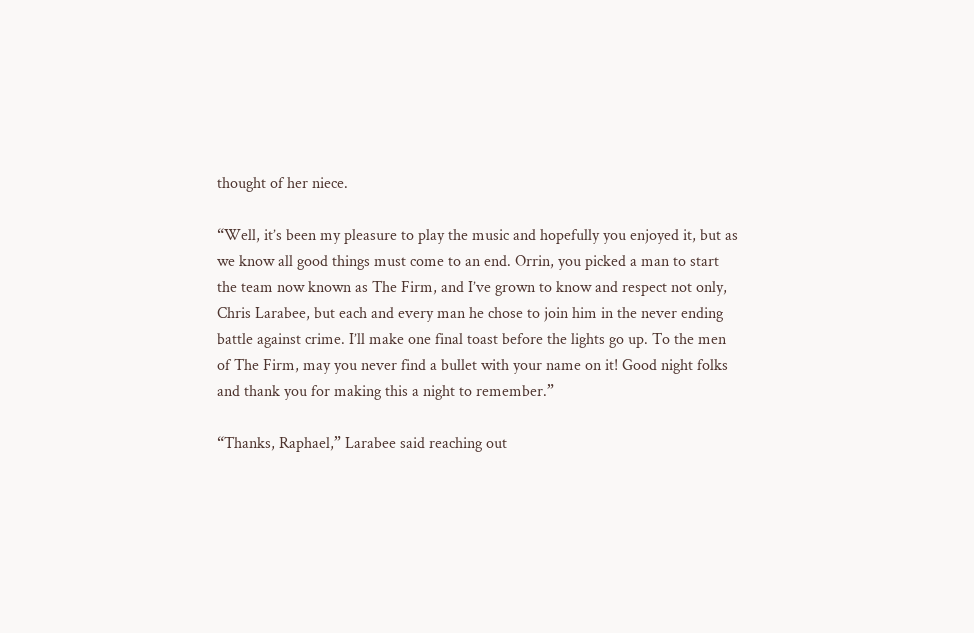thought of her niece.

“Well, it’s been my pleasure to play the music and hopefully you enjoyed it, but as we know all good things must come to an end. Orrin, you picked a man to start the team now known as The Firm, and I’ve grown to know and respect not only, Chris Larabee, but each and every man he chose to join him in the never ending battle against crime. I’ll make one final toast before the lights go up. To the men of The Firm, may you never find a bullet with your name on it! Good night folks and thank you for making this a night to remember.”

“Thanks, Raphael,” Larabee said reaching out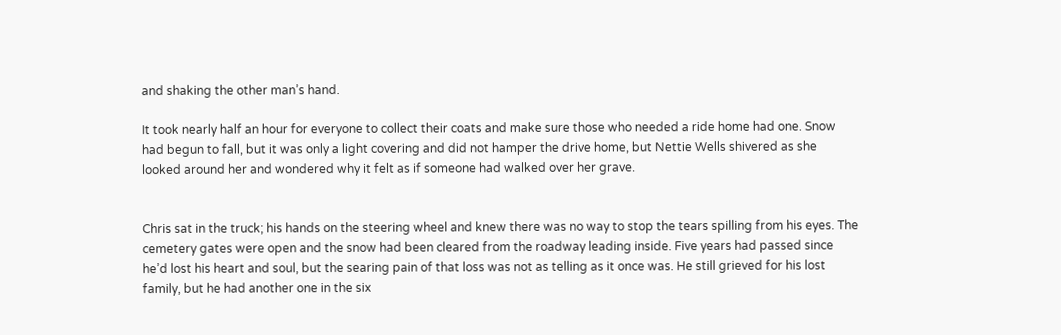and shaking the other man’s hand.

It took nearly half an hour for everyone to collect their coats and make sure those who needed a ride home had one. Snow had begun to fall, but it was only a light covering and did not hamper the drive home, but Nettie Wells shivered as she looked around her and wondered why it felt as if someone had walked over her grave.


Chris sat in the truck; his hands on the steering wheel and knew there was no way to stop the tears spilling from his eyes. The cemetery gates were open and the snow had been cleared from the roadway leading inside. Five years had passed since he’d lost his heart and soul, but the searing pain of that loss was not as telling as it once was. He still grieved for his lost family, but he had another one in the six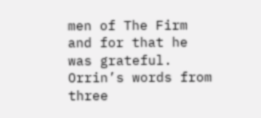men of The Firm and for that he was grateful. Orrin’s words from three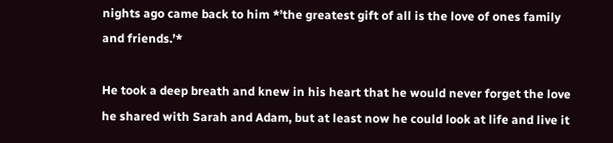nights ago came back to him *’the greatest gift of all is the love of ones family and friends.’*

He took a deep breath and knew in his heart that he would never forget the love he shared with Sarah and Adam, but at least now he could look at life and live it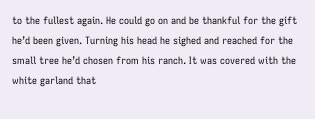to the fullest again. He could go on and be thankful for the gift he’d been given. Turning his head he sighed and reached for the small tree he’d chosen from his ranch. It was covered with the white garland that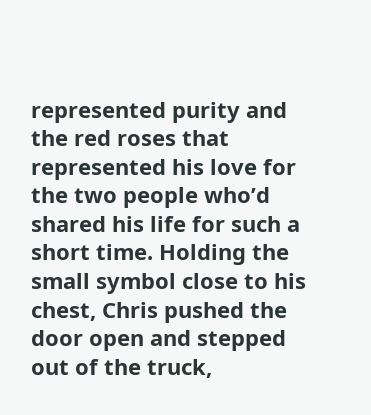represented purity and the red roses that represented his love for the two people who’d shared his life for such a short time. Holding the small symbol close to his chest, Chris pushed the door open and stepped out of the truck,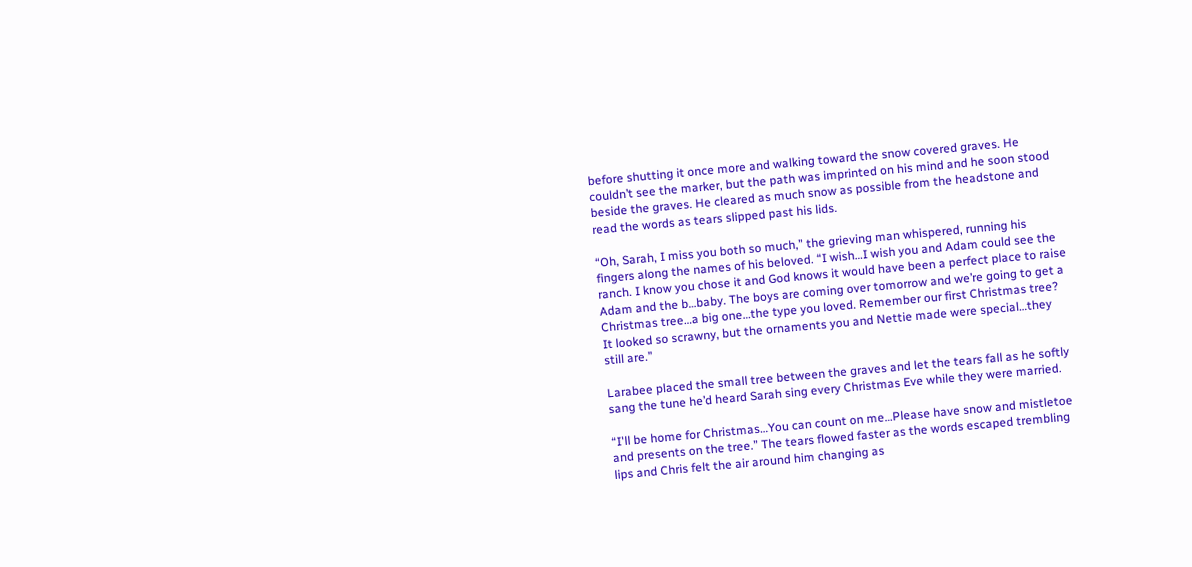before shutting it once more and walking toward the snow covered graves. He couldn’t see the marker, but the path was imprinted on his mind and he soon stood beside the graves. He cleared as much snow as possible from the headstone and read the words as tears slipped past his lids.

“Oh, Sarah, I miss you both so much,” the grieving man whispered, running his fingers along the names of his beloved. “I wish…I wish you and Adam could see the ranch. I know you chose it and God knows it would have been a perfect place to raise Adam and the b…baby. The boys are coming over tomorrow and we’re going to get a Christmas tree…a big one…the type you loved. Remember our first Christmas tree? It looked so scrawny, but the ornaments you and Nettie made were special…they still are.”

Larabee placed the small tree between the graves and let the tears fall as he softly sang the tune he’d heard Sarah sing every Christmas Eve while they were married.

“I'll be home for Christmas…You can count on me…Please have snow and mistletoe and presents on the tree.” The tears flowed faster as the words escaped trembling lips and Chris felt the air around him changing as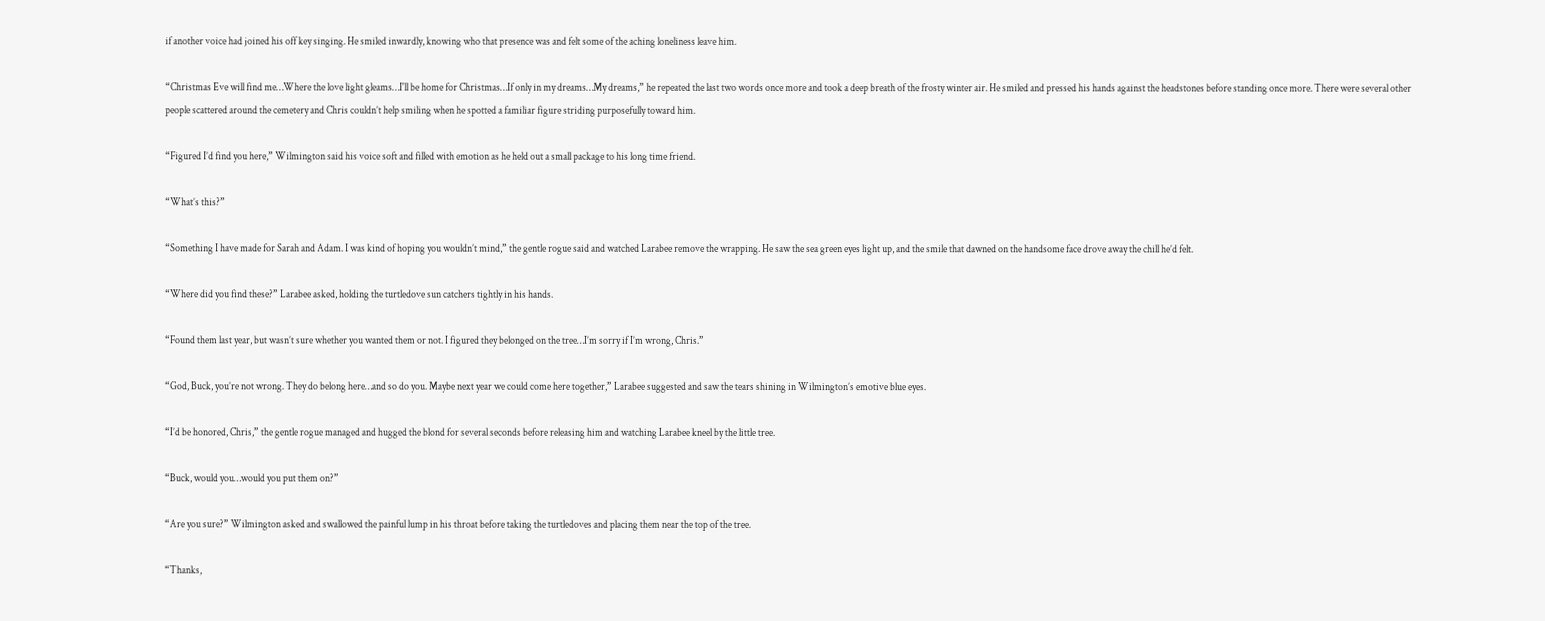if another voice had joined his off key singing. He smiled inwardly, knowing who that presence was and felt some of the aching loneliness leave him.

“Christmas Eve will find me…Where the love light gleams…I'll be home for Christmas…If only in my dreams…My dreams,” he repeated the last two words once more and took a deep breath of the frosty winter air. He smiled and pressed his hands against the headstones before standing once more. There were several other people scattered around the cemetery and Chris couldn’t help smiling when he spotted a familiar figure striding purposefully toward him.

“Figured I’d find you here,” Wilmington said his voice soft and filled with emotion as he held out a small package to his long time friend.

“What’s this?”

“Something I have made for Sarah and Adam. I was kind of hoping you wouldn’t mind,” the gentle rogue said and watched Larabee remove the wrapping. He saw the sea green eyes light up, and the smile that dawned on the handsome face drove away the chill he’d felt.

“Where did you find these?” Larabee asked, holding the turtledove sun catchers tightly in his hands.

“Found them last year, but wasn’t sure whether you wanted them or not. I figured they belonged on the tree…I’m sorry if I’m wrong, Chris.”

“God, Buck, you’re not wrong. They do belong here…and so do you. Maybe next year we could come here together,” Larabee suggested and saw the tears shining in Wilmington’s emotive blue eyes.

“I’d be honored, Chris,” the gentle rogue managed and hugged the blond for several seconds before releasing him and watching Larabee kneel by the little tree.

“Buck, would you…would you put them on?”

“Are you sure?” Wilmington asked and swallowed the painful lump in his throat before taking the turtledoves and placing them near the top of the tree.

“Thanks,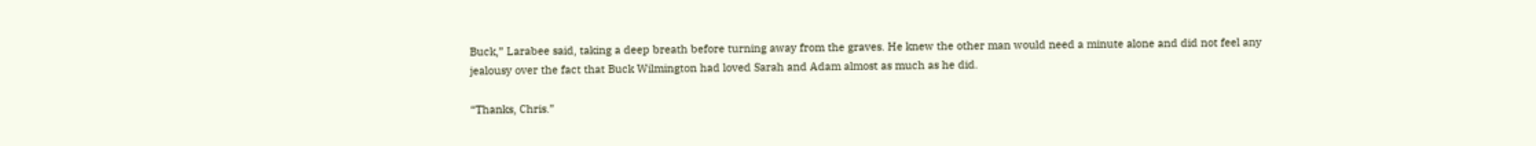Buck,” Larabee said, taking a deep breath before turning away from the graves. He knew the other man would need a minute alone and did not feel any jealousy over the fact that Buck Wilmington had loved Sarah and Adam almost as much as he did.

“Thanks, Chris.”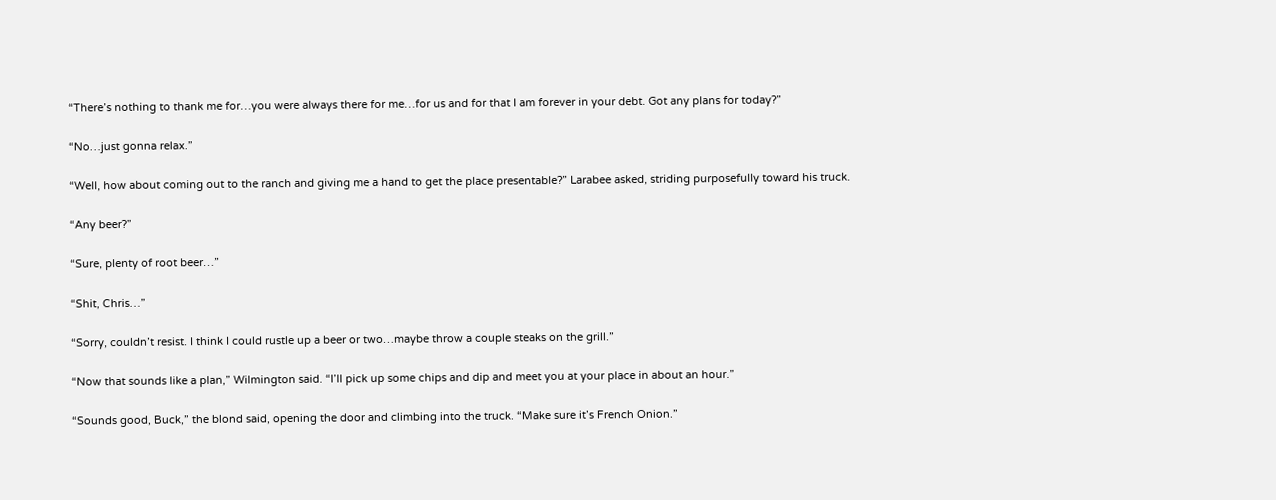“There’s nothing to thank me for…you were always there for me…for us and for that I am forever in your debt. Got any plans for today?”

“No…just gonna relax.”

“Well, how about coming out to the ranch and giving me a hand to get the place presentable?” Larabee asked, striding purposefully toward his truck.

“Any beer?”

“Sure, plenty of root beer…”

“Shit, Chris…”

“Sorry, couldn’t resist. I think I could rustle up a beer or two…maybe throw a couple steaks on the grill.”

“Now that sounds like a plan,” Wilmington said. “I’ll pick up some chips and dip and meet you at your place in about an hour.”

“Sounds good, Buck,” the blond said, opening the door and climbing into the truck. “Make sure it’s French Onion.”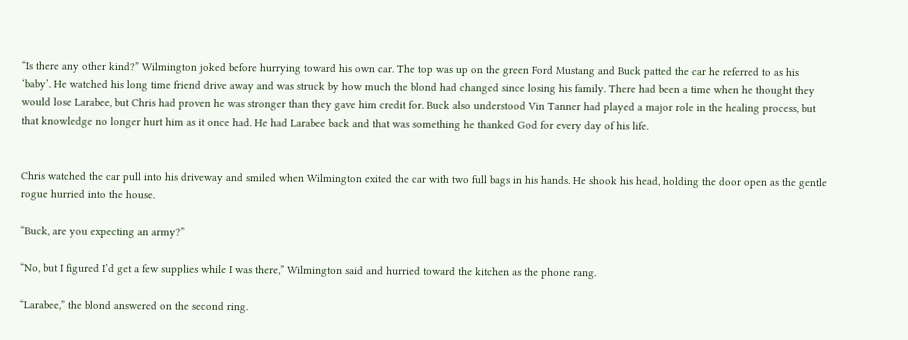“Is there any other kind?” Wilmington joked before hurrying toward his own car. The top was up on the green Ford Mustang and Buck patted the car he referred to as his ‘baby’. He watched his long time friend drive away and was struck by how much the blond had changed since losing his family. There had been a time when he thought they would lose Larabee, but Chris had proven he was stronger than they gave him credit for. Buck also understood Vin Tanner had played a major role in the healing process, but that knowledge no longer hurt him as it once had. He had Larabee back and that was something he thanked God for every day of his life.


Chris watched the car pull into his driveway and smiled when Wilmington exited the car with two full bags in his hands. He shook his head, holding the door open as the gentle rogue hurried into the house.

“Buck, are you expecting an army?”

“No, but I figured I’d get a few supplies while I was there,” Wilmington said and hurried toward the kitchen as the phone rang.

“Larabee,” the blond answered on the second ring.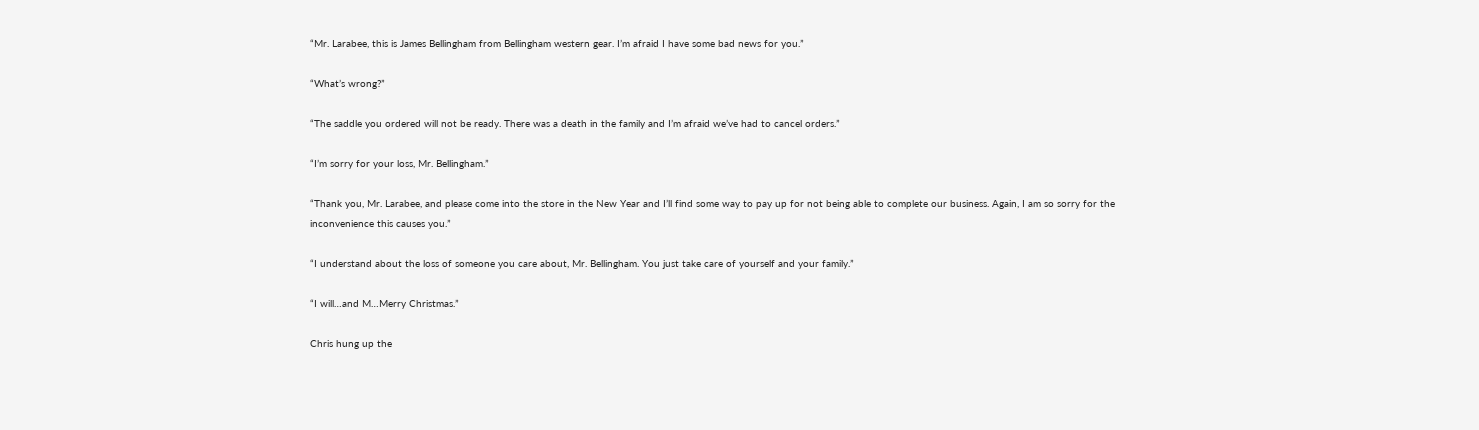“Mr. Larabee, this is James Bellingham from Bellingham western gear. I’m afraid I have some bad news for you.”

“What’s wrong?”

“The saddle you ordered will not be ready. There was a death in the family and I’m afraid we’ve had to cancel orders.”

“I’m sorry for your loss, Mr. Bellingham.”

“Thank you, Mr. Larabee, and please come into the store in the New Year and I’ll find some way to pay up for not being able to complete our business. Again, I am so sorry for the inconvenience this causes you.”

“I understand about the loss of someone you care about, Mr. Bellingham. You just take care of yourself and your family.”

“I will…and M…Merry Christmas.”

Chris hung up the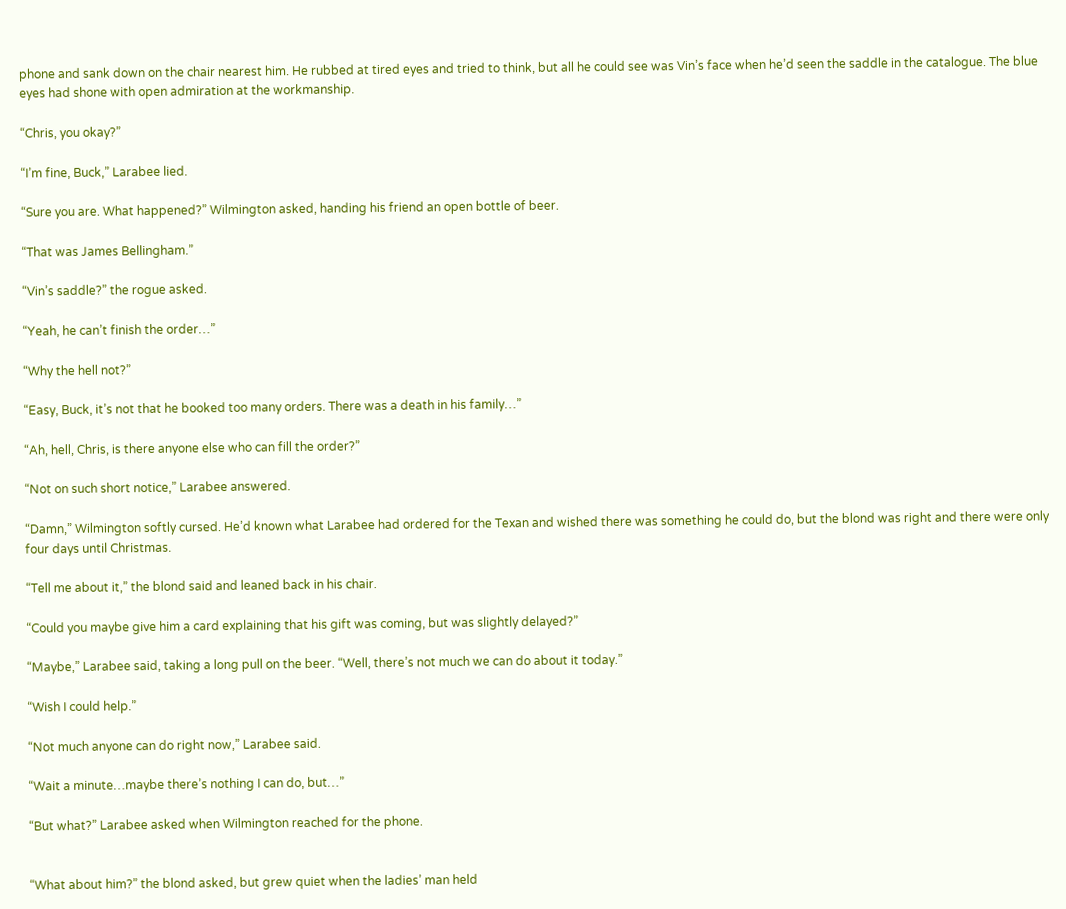phone and sank down on the chair nearest him. He rubbed at tired eyes and tried to think, but all he could see was Vin’s face when he’d seen the saddle in the catalogue. The blue eyes had shone with open admiration at the workmanship.

“Chris, you okay?”

“I’m fine, Buck,” Larabee lied.

“Sure you are. What happened?” Wilmington asked, handing his friend an open bottle of beer.

“That was James Bellingham.”

“Vin’s saddle?” the rogue asked.

“Yeah, he can’t finish the order…”

“Why the hell not?”

“Easy, Buck, it’s not that he booked too many orders. There was a death in his family…”

“Ah, hell, Chris, is there anyone else who can fill the order?”

“Not on such short notice,” Larabee answered.

“Damn,” Wilmington softly cursed. He’d known what Larabee had ordered for the Texan and wished there was something he could do, but the blond was right and there were only four days until Christmas.

“Tell me about it,” the blond said and leaned back in his chair.

“Could you maybe give him a card explaining that his gift was coming, but was slightly delayed?”

“Maybe,” Larabee said, taking a long pull on the beer. “Well, there’s not much we can do about it today.”

“Wish I could help.”

“Not much anyone can do right now,” Larabee said.

“Wait a minute…maybe there’s nothing I can do, but…”

“But what?” Larabee asked when Wilmington reached for the phone.


“What about him?” the blond asked, but grew quiet when the ladies’ man held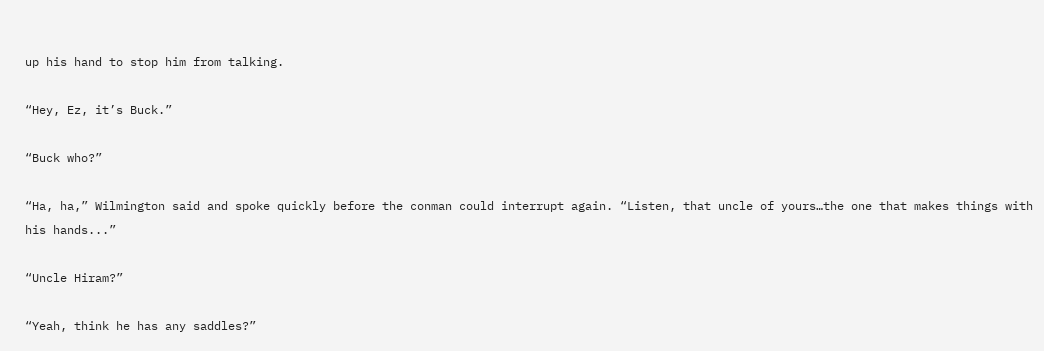up his hand to stop him from talking.

“Hey, Ez, it’s Buck.”

“Buck who?”

“Ha, ha,” Wilmington said and spoke quickly before the conman could interrupt again. “Listen, that uncle of yours…the one that makes things with his hands...”

“Uncle Hiram?”

“Yeah, think he has any saddles?”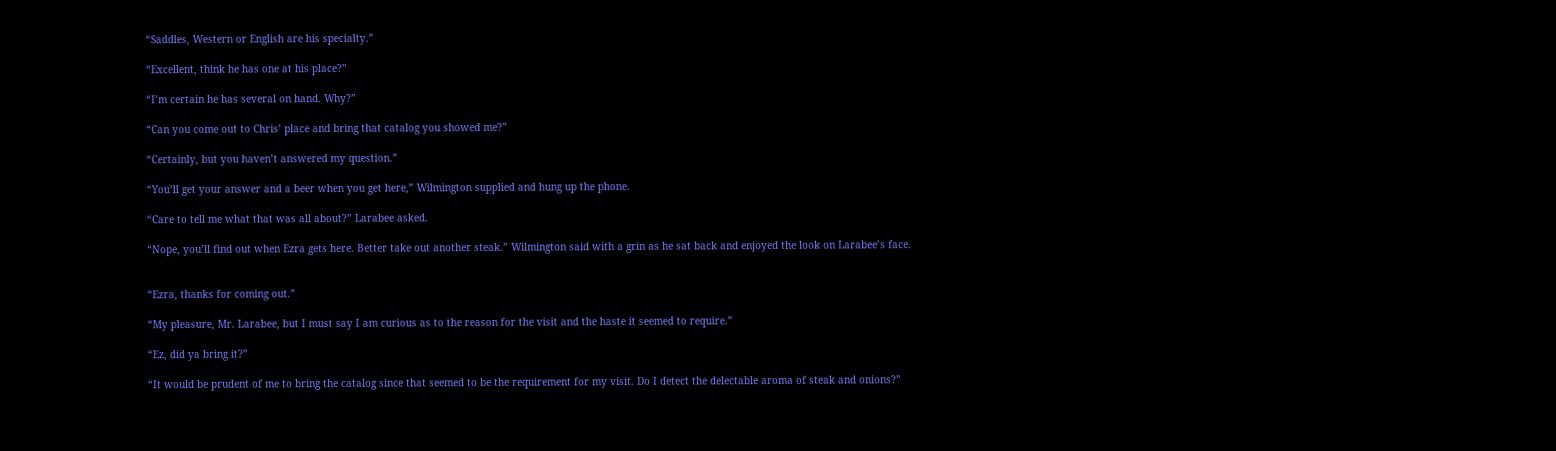“Saddles, Western or English are his specialty.”

“Excellent, think he has one at his place?”

“I’m certain he has several on hand. Why?”

“Can you come out to Chris’ place and bring that catalog you showed me?”

“Certainly, but you haven’t answered my question.”

“You’ll get your answer and a beer when you get here,” Wilmington supplied and hung up the phone.

“Care to tell me what that was all about?” Larabee asked.

“Nope, you’ll find out when Ezra gets here. Better take out another steak.” Wilmington said with a grin as he sat back and enjoyed the look on Larabee’s face.


“Ezra, thanks for coming out.”

“My pleasure, Mr. Larabee, but I must say I am curious as to the reason for the visit and the haste it seemed to require.”

“Ez, did ya bring it?”

“It would be prudent of me to bring the catalog since that seemed to be the requirement for my visit. Do I detect the delectable aroma of steak and onions?”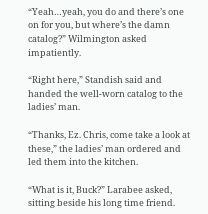“Yeah…yeah, you do and there’s one on for you, but where’s the damn catalog?” Wilmington asked impatiently.

“Right here,” Standish said and handed the well-worn catalog to the ladies’ man.

“Thanks, Ez. Chris, come take a look at these,” the ladies’ man ordered and led them into the kitchen.

“What is it, Buck?” Larabee asked, sitting beside his long time friend.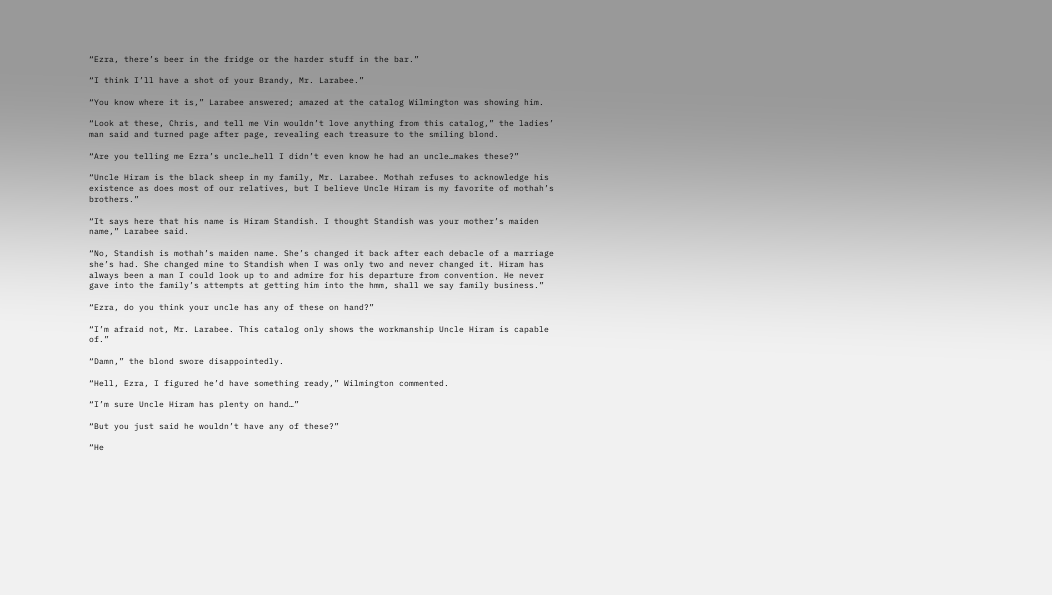“Ezra, there’s beer in the fridge or the harder stuff in the bar.”

“I think I’ll have a shot of your Brandy, Mr. Larabee.”

“You know where it is,” Larabee answered; amazed at the catalog Wilmington was showing him.

“Look at these, Chris, and tell me Vin wouldn’t love anything from this catalog,” the ladies’ man said and turned page after page, revealing each treasure to the smiling blond.

“Are you telling me Ezra’s uncle…hell I didn’t even know he had an uncle…makes these?”

“Uncle Hiram is the black sheep in my family, Mr. Larabee. Mothah refuses to acknowledge his existence as does most of our relatives, but I believe Uncle Hiram is my favorite of mothah’s brothers.”

“It says here that his name is Hiram Standish. I thought Standish was your mother’s maiden name,” Larabee said.

“No, Standish is mothah’s maiden name. She’s changed it back after each debacle of a marriage she’s had. She changed mine to Standish when I was only two and never changed it. Hiram has always been a man I could look up to and admire for his departure from convention. He never gave into the family’s attempts at getting him into the hmm, shall we say family business.”

“Ezra, do you think your uncle has any of these on hand?”

“I’m afraid not, Mr. Larabee. This catalog only shows the workmanship Uncle Hiram is capable of.”

“Damn,” the blond swore disappointedly.

“Hell, Ezra, I figured he’d have something ready,” Wilmington commented.

“I’m sure Uncle Hiram has plenty on hand…”

“But you just said he wouldn’t have any of these?”

“He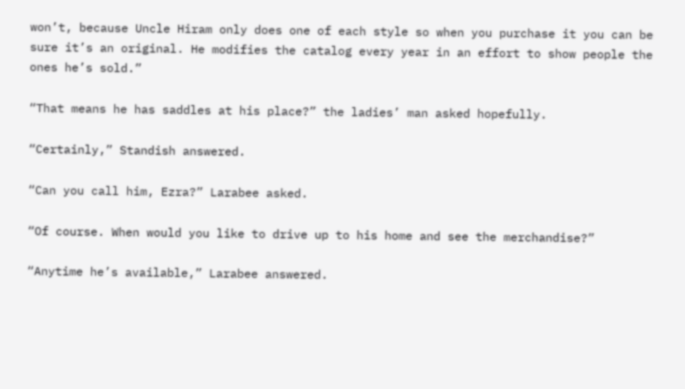won’t, because Uncle Hiram only does one of each style so when you purchase it you can be sure it’s an original. He modifies the catalog every year in an effort to show people the ones he’s sold.”

“That means he has saddles at his place?” the ladies’ man asked hopefully.

“Certainly,” Standish answered.

“Can you call him, Ezra?” Larabee asked.

“Of course. When would you like to drive up to his home and see the merchandise?”

“Anytime he’s available,” Larabee answered.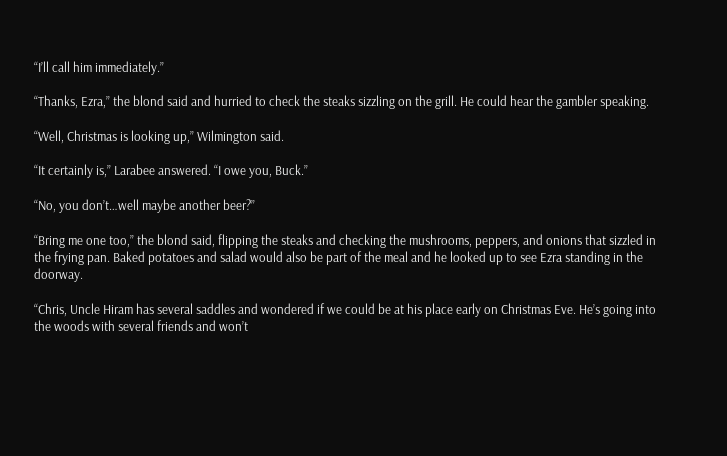“I’ll call him immediately.”

“Thanks, Ezra,” the blond said and hurried to check the steaks sizzling on the grill. He could hear the gambler speaking.

“Well, Christmas is looking up,” Wilmington said.

“It certainly is,” Larabee answered. “I owe you, Buck.”

“No, you don’t…well maybe another beer?”

“Bring me one too,” the blond said, flipping the steaks and checking the mushrooms, peppers, and onions that sizzled in the frying pan. Baked potatoes and salad would also be part of the meal and he looked up to see Ezra standing in the doorway.

“Chris, Uncle Hiram has several saddles and wondered if we could be at his place early on Christmas Eve. He’s going into the woods with several friends and won’t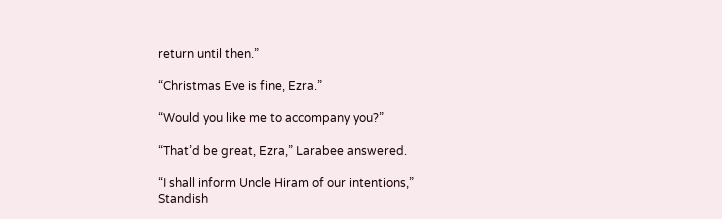return until then.”

“Christmas Eve is fine, Ezra.”

“Would you like me to accompany you?”

“That’d be great, Ezra,” Larabee answered.

“I shall inform Uncle Hiram of our intentions,” Standish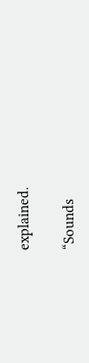explained.

“Sounds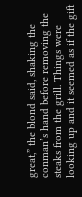great,” the blond said, shaking the conman’s hand before removing the steaks from the grill. Things were looking up and it seemed as if the gift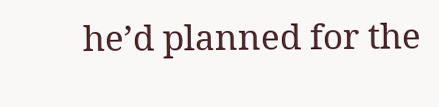he’d planned for the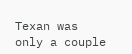Texan was only a couple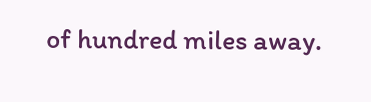of hundred miles away.